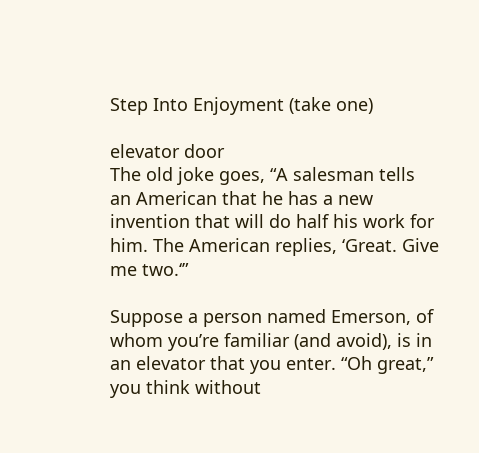Step Into Enjoyment (take one)

elevator door
The old joke goes, “A salesman tells an American that he has a new invention that will do half his work for him. The American replies, ‘Great. Give me two.‘”

Suppose a person named Emerson, of whom you’re familiar (and avoid), is in an elevator that you enter. “Oh great,” you think without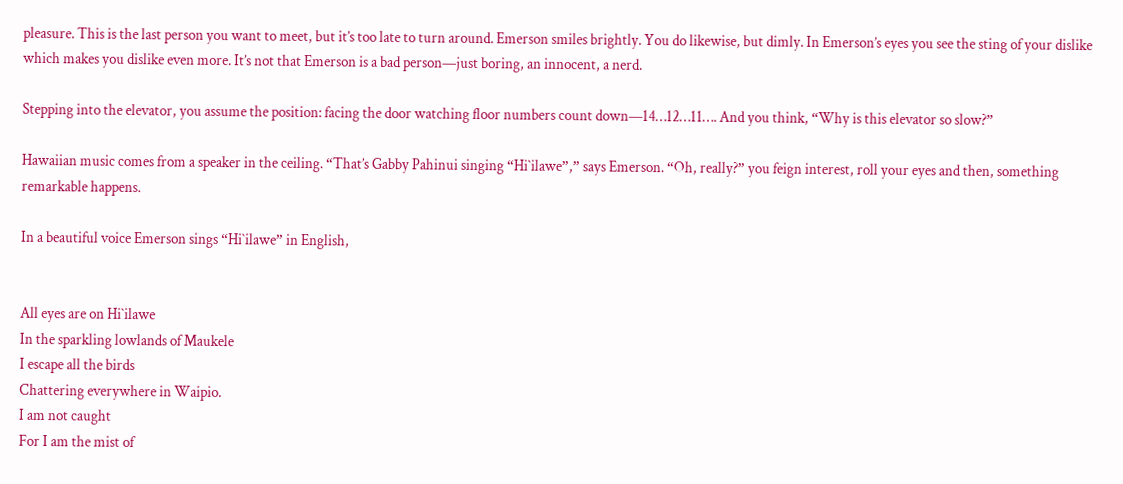pleasure. This is the last person you want to meet, but it’s too late to turn around. Emerson smiles brightly. You do likewise, but dimly. In Emerson’s eyes you see the sting of your dislike which makes you dislike even more. It’s not that Emerson is a bad person—just boring, an innocent, a nerd.

Stepping into the elevator, you assume the position: facing the door watching floor numbers count down—14…12…11…. And you think, “Why is this elevator so slow?”

Hawaiian music comes from a speaker in the ceiling. “That’s Gabby Pahinui singing “Hi`ilawe”,” says Emerson. “Oh, really?” you feign interest, roll your eyes and then, something remarkable happens.

In a beautiful voice Emerson sings “Hi`ilawe” in English,


All eyes are on Hi`ilawe
In the sparkling lowlands of Maukele
I escape all the birds
Chattering everywhere in Waipio.
I am not caught
For I am the mist of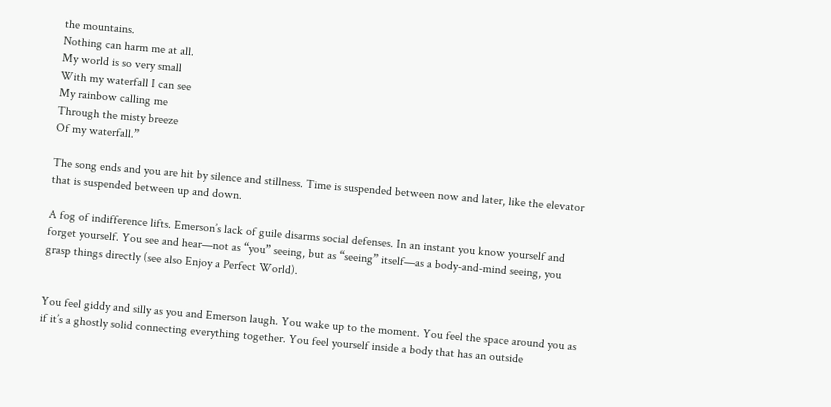the mountains.
Nothing can harm me at all.
My world is so very small
With my waterfall I can see
My rainbow calling me
Through the misty breeze
Of my waterfall.”

The song ends and you are hit by silence and stillness. Time is suspended between now and later, like the elevator that is suspended between up and down.

A fog of indifference lifts. Emerson’s lack of guile disarms social defenses. In an instant you know yourself and forget yourself. You see and hear—not as “you” seeing, but as “seeing” itself—as a body-and-mind seeing, you grasp things directly (see also Enjoy a Perfect World).


You feel giddy and silly as you and Emerson laugh. You wake up to the moment. You feel the space around you as if it’s a ghostly solid connecting everything together. You feel yourself inside a body that has an outside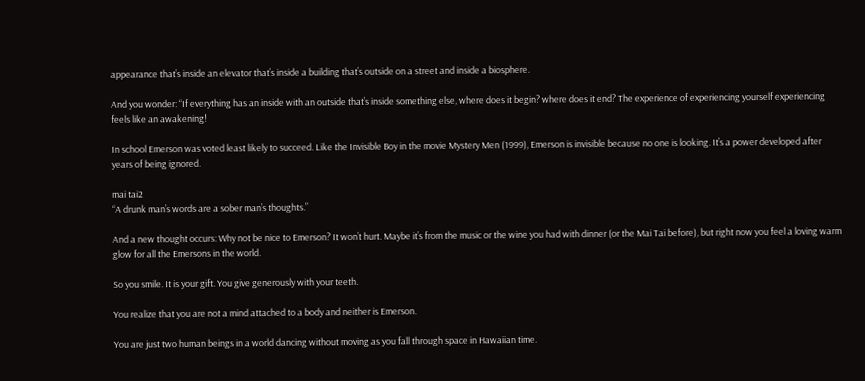appearance that’s inside an elevator that’s inside a building that’s outside on a street and inside a biosphere.

And you wonder: “If everything has an inside with an outside that’s inside something else, where does it begin? where does it end? The experience of experiencing yourself experiencing feels like an awakening!

In school Emerson was voted least likely to succeed. Like the Invisible Boy in the movie Mystery Men (1999), Emerson is invisible because no one is looking. It’s a power developed after years of being ignored.

mai tai2
“A drunk man’s words are a sober man’s thoughts.”

And a new thought occurs: Why not be nice to Emerson? It won’t hurt. Maybe it’s from the music or the wine you had with dinner (or the Mai Tai before), but right now you feel a loving warm glow for all the Emersons in the world.

So you smile. It is your gift. You give generously with your teeth.

You realize that you are not a mind attached to a body and neither is Emerson.

You are just two human beings in a world dancing without moving as you fall through space in Hawaiian time.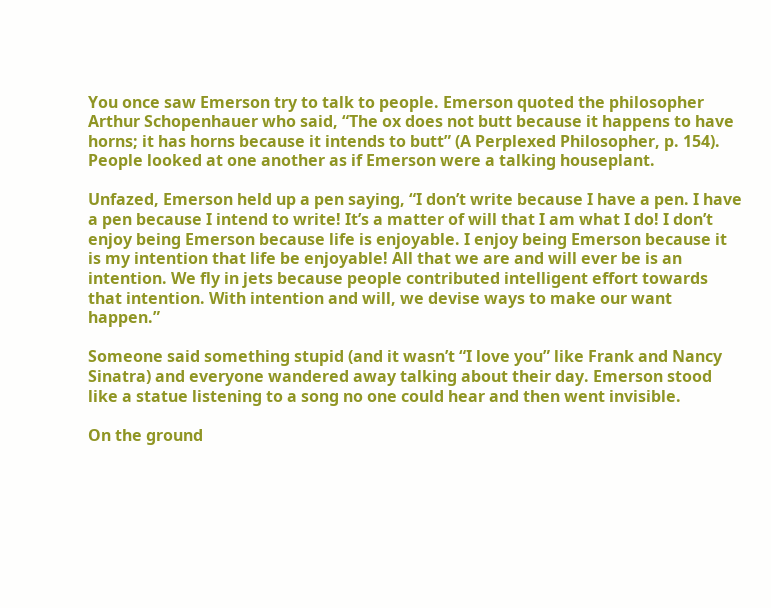You once saw Emerson try to talk to people. Emerson quoted the philosopher Arthur Schopenhauer who said, “The ox does not butt because it happens to have horns; it has horns because it intends to butt” (A Perplexed Philosopher, p. 154). People looked at one another as if Emerson were a talking houseplant.

Unfazed, Emerson held up a pen saying, “I don’t write because I have a pen. I have a pen because I intend to write! It’s a matter of will that I am what I do! I don’t enjoy being Emerson because life is enjoyable. I enjoy being Emerson because it is my intention that life be enjoyable! All that we are and will ever be is an intention. We fly in jets because people contributed intelligent effort towards that intention. With intention and will, we devise ways to make our want happen.”

Someone said something stupid (and it wasn’t “I love you” like Frank and Nancy Sinatra) and everyone wandered away talking about their day. Emerson stood like a statue listening to a song no one could hear and then went invisible.

On the ground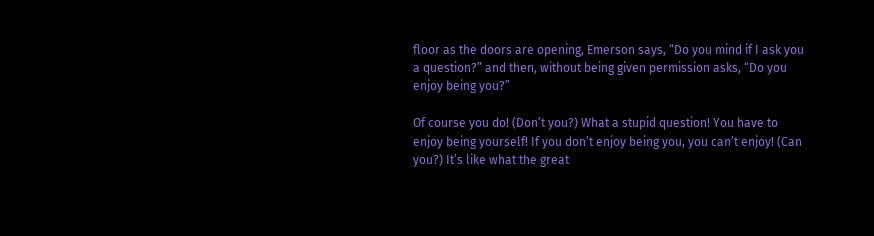floor as the doors are opening, Emerson says, “Do you mind if I ask you a question?” and then, without being given permission asks, “Do you enjoy being you?”

Of course you do! (Don’t you?) What a stupid question! You have to enjoy being yourself! If you don’t enjoy being you, you can’t enjoy! (Can you?) It’s like what the great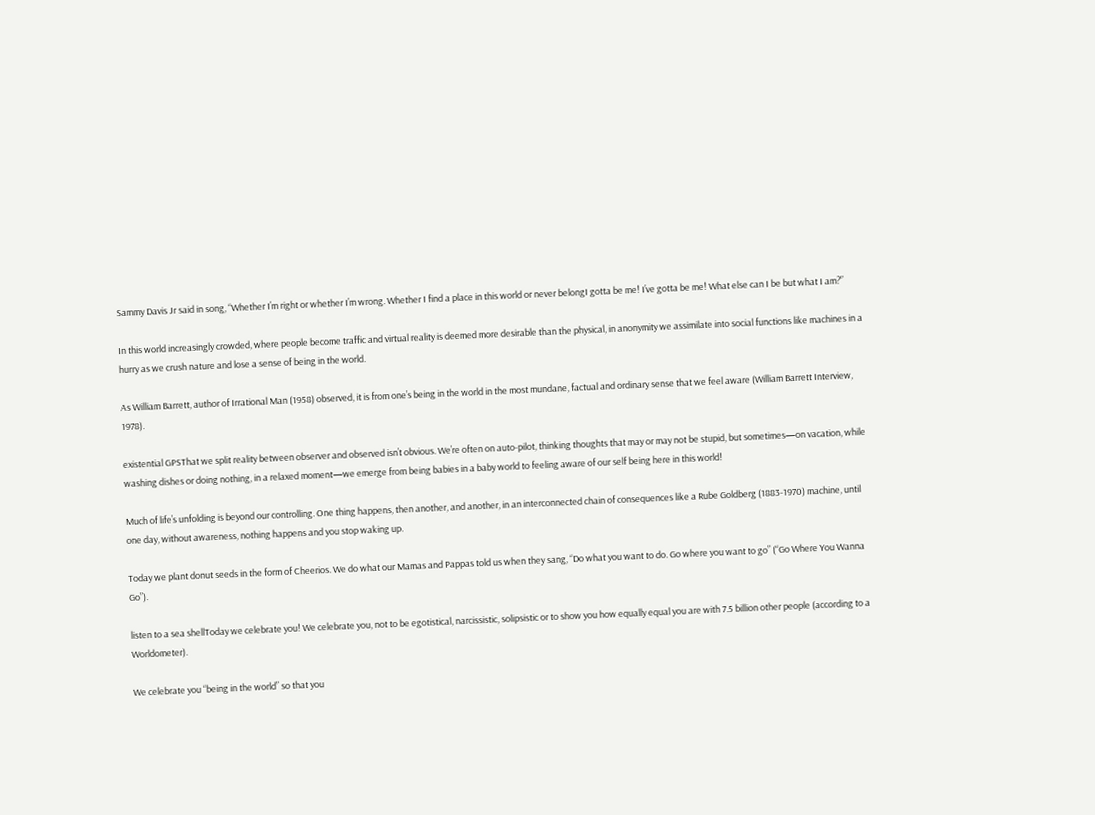Sammy Davis Jr said in song, “Whether I’m right or whether I’m wrong. Whether I find a place in this world or never belongI gotta be me! I’ve gotta be me! What else can I be but what I am?”

In this world increasingly crowded, where people become traffic and virtual reality is deemed more desirable than the physical, in anonymity we assimilate into social functions like machines in a hurry as we crush nature and lose a sense of being in the world.

As William Barrett, author of Irrational Man (1958) observed, it is from one’s being in the world in the most mundane, factual and ordinary sense that we feel aware (William Barrett Interview, 1978).

existential GPSThat we split reality between observer and observed isn’t obvious. We’re often on auto-pilot, thinking thoughts that may or may not be stupid, but sometimes—on vacation, while washing dishes or doing nothing, in a relaxed moment—we emerge from being babies in a baby world to feeling aware of our self being here in this world!

Much of life’s unfolding is beyond our controlling. One thing happens, then another, and another, in an interconnected chain of consequences like a Rube Goldberg (1883-1970) machine, until one day, without awareness, nothing happens and you stop waking up.

Today we plant donut seeds in the form of Cheerios. We do what our Mamas and Pappas told us when they sang, “Do what you want to do. Go where you want to go” (“Go Where You Wanna Go”).

listen to a sea shellToday we celebrate you! We celebrate you, not to be egotistical, narcissistic, solipsistic or to show you how equally equal you are with 7.5 billion other people (according to a Worldometer).

We celebrate you “being in the world” so that you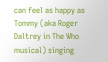can feel as happy as Tommy (aka Roger Daltrey in The Who musical) singing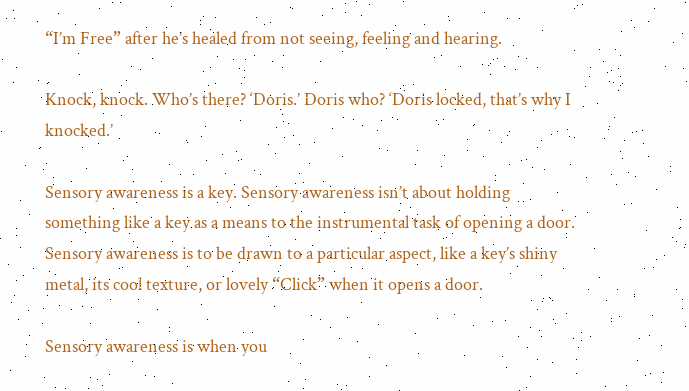“I’m Free” after he’s healed from not seeing, feeling and hearing.

Knock, knock. Who’s there? ‘Doris.’ Doris who? ‘Doris locked, that’s why I knocked.’

Sensory awareness is a key. Sensory awareness isn’t about holding something like a key as a means to the instrumental task of opening a door. Sensory awareness is to be drawn to a particular aspect, like a key’s shiny metal, its cool texture, or lovely “Click” when it opens a door.

Sensory awareness is when you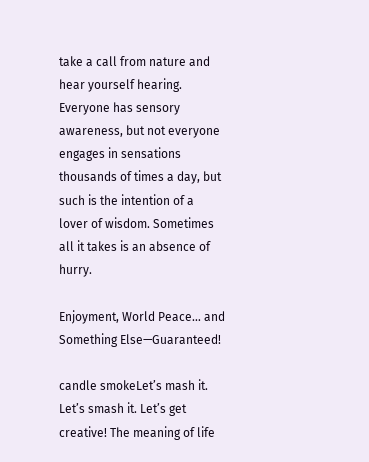take a call from nature and hear yourself hearing. Everyone has sensory awareness, but not everyone engages in sensations thousands of times a day, but such is the intention of a lover of wisdom. Sometimes all it takes is an absence of hurry.

Enjoyment, World Peace… and Something Else—Guaranteed!

candle smokeLet’s mash it. Let’s smash it. Let’s get creative! The meaning of life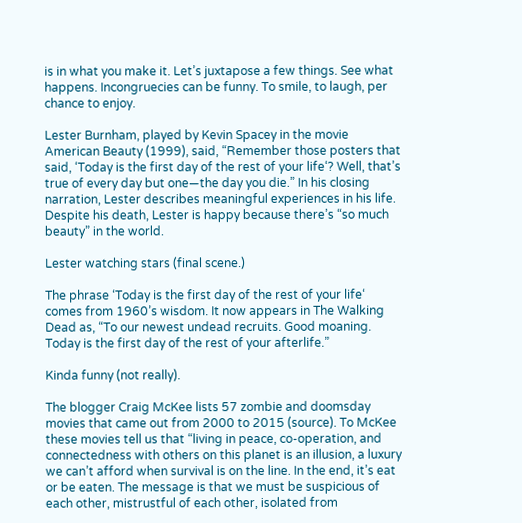is in what you make it. Let’s juxtapose a few things. See what happens. Incongruecies can be funny. To smile, to laugh, per chance to enjoy.

Lester Burnham, played by Kevin Spacey in the movie American Beauty (1999), said, “Remember those posters that said, ‘Today is the first day of the rest of your life‘? Well, that’s true of every day but one—the day you die.” In his closing narration, Lester describes meaningful experiences in his life. Despite his death, Lester is happy because there’s “so much beauty” in the world.

Lester watching stars (final scene.)

The phrase ‘Today is the first day of the rest of your life‘ comes from 1960’s wisdom. It now appears in The Walking Dead as, “To our newest undead recruits. Good moaning. Today is the first day of the rest of your afterlife.”

Kinda funny (not really).

The blogger Craig McKee lists 57 zombie and doomsday movies that came out from 2000 to 2015 (source). To McKee these movies tell us that “living in peace, co-operation, and connectedness with others on this planet is an illusion, a luxury we can’t afford when survival is on the line. In the end, it’s eat or be eaten. The message is that we must be suspicious of each other, mistrustful of each other, isolated from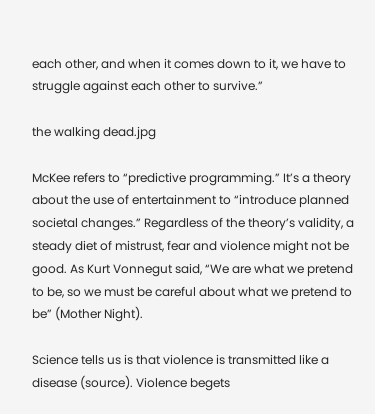each other, and when it comes down to it, we have to struggle against each other to survive.”

the walking dead.jpg

McKee refers to “predictive programming.” It’s a theory about the use of entertainment to “introduce planned societal changes.” Regardless of the theory’s validity, a steady diet of mistrust, fear and violence might not be good. As Kurt Vonnegut said, “We are what we pretend to be, so we must be careful about what we pretend to be” (Mother Night).

Science tells us is that violence is transmitted like a disease (source). Violence begets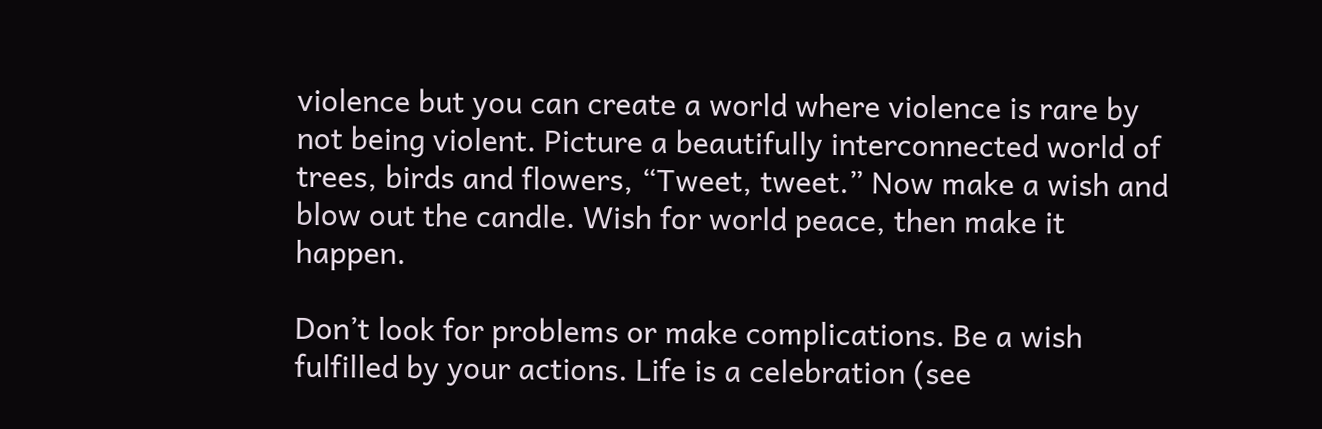violence but you can create a world where violence is rare by not being violent. Picture a beautifully interconnected world of trees, birds and flowers, “Tweet, tweet.” Now make a wish and blow out the candle. Wish for world peace, then make it happen.

Don’t look for problems or make complications. Be a wish fulfilled by your actions. Life is a celebration (see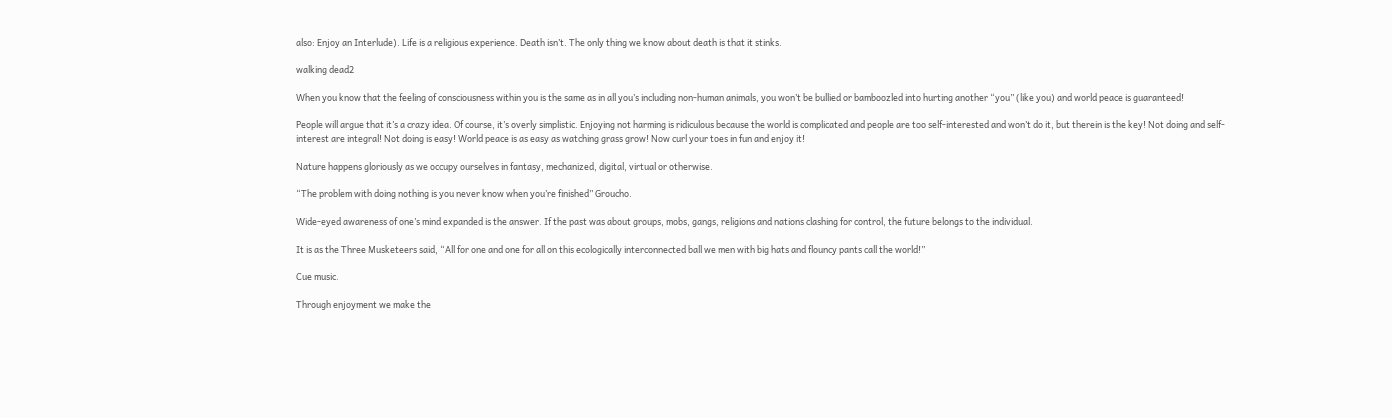also: Enjoy an Interlude). Life is a religious experience. Death isn’t. The only thing we know about death is that it stinks.

walking dead2

When you know that the feeling of consciousness within you is the same as in all you’s including non-human animals, you won’t be bullied or bamboozled into hurting another “you” (like you) and world peace is guaranteed!

People will argue that it’s a crazy idea. Of course, it’s overly simplistic. Enjoying not harming is ridiculous because the world is complicated and people are too self-interested and won’t do it, but therein is the key! Not doing and self-interest are integral! Not doing is easy! World peace is as easy as watching grass grow! Now curl your toes in fun and enjoy it!

Nature happens gloriously as we occupy ourselves in fantasy, mechanized, digital, virtual or otherwise.

“The problem with doing nothing is you never know when you’re finished” Groucho.

Wide-eyed awareness of one’s mind expanded is the answer. If the past was about groups, mobs, gangs, religions and nations clashing for control, the future belongs to the individual.

It is as the Three Musketeers said, “All for one and one for all on this ecologically interconnected ball we men with big hats and flouncy pants call the world!”

Cue music.

Through enjoyment we make the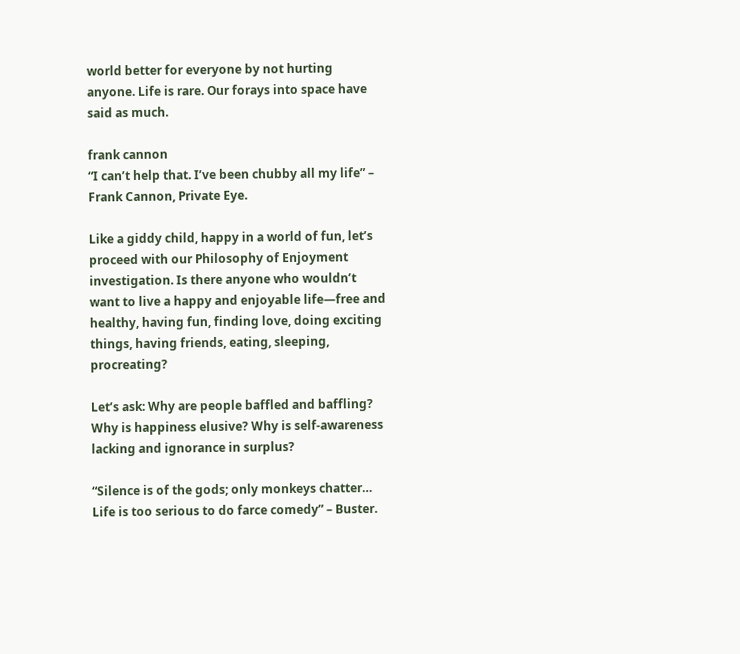world better for everyone by not hurting anyone. Life is rare. Our forays into space have said as much.

frank cannon
“I can’t help that. I’ve been chubby all my life” – Frank Cannon, Private Eye.

Like a giddy child, happy in a world of fun, let’s proceed with our Philosophy of Enjoyment investigation. Is there anyone who wouldn’t want to live a happy and enjoyable life—free and healthy, having fun, finding love, doing exciting things, having friends, eating, sleeping, procreating?

Let’s ask: Why are people baffled and baffling? Why is happiness elusive? Why is self-awareness lacking and ignorance in surplus?

“Silence is of the gods; only monkeys chatter… Life is too serious to do farce comedy” – Buster.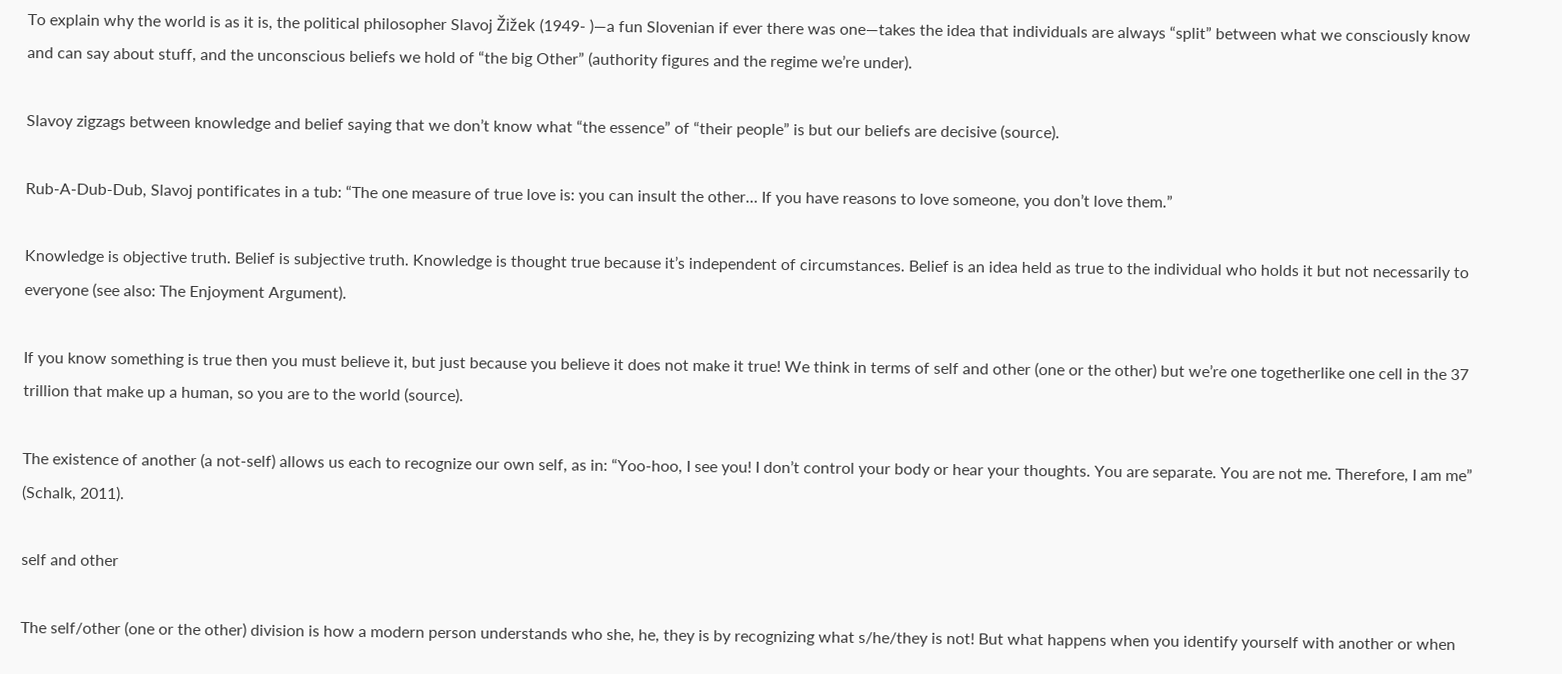To explain why the world is as it is, the political philosopher Slavoj Žižek (1949- )—a fun Slovenian if ever there was one—takes the idea that individuals are always “split” between what we consciously know and can say about stuff, and the unconscious beliefs we hold of “the big Other” (authority figures and the regime we’re under).

Slavoy zigzags between knowledge and belief saying that we don’t know what “the essence” of “their people” is but our beliefs are decisive (source).

Rub-A-Dub-Dub, Slavoj pontificates in a tub: “The one measure of true love is: you can insult the other… If you have reasons to love someone, you don’t love them.”

Knowledge is objective truth. Belief is subjective truth. Knowledge is thought true because it’s independent of circumstances. Belief is an idea held as true to the individual who holds it but not necessarily to everyone (see also: The Enjoyment Argument).

If you know something is true then you must believe it, but just because you believe it does not make it true! We think in terms of self and other (one or the other) but we’re one togetherlike one cell in the 37 trillion that make up a human, so you are to the world (source).

The existence of another (a not-self) allows us each to recognize our own self, as in: “Yoo-hoo, I see you! I don’t control your body or hear your thoughts. You are separate. You are not me. Therefore, I am me” (Schalk, 2011).

self and other

The self/other (one or the other) division is how a modern person understands who she, he, they is by recognizing what s/he/they is not! But what happens when you identify yourself with another or when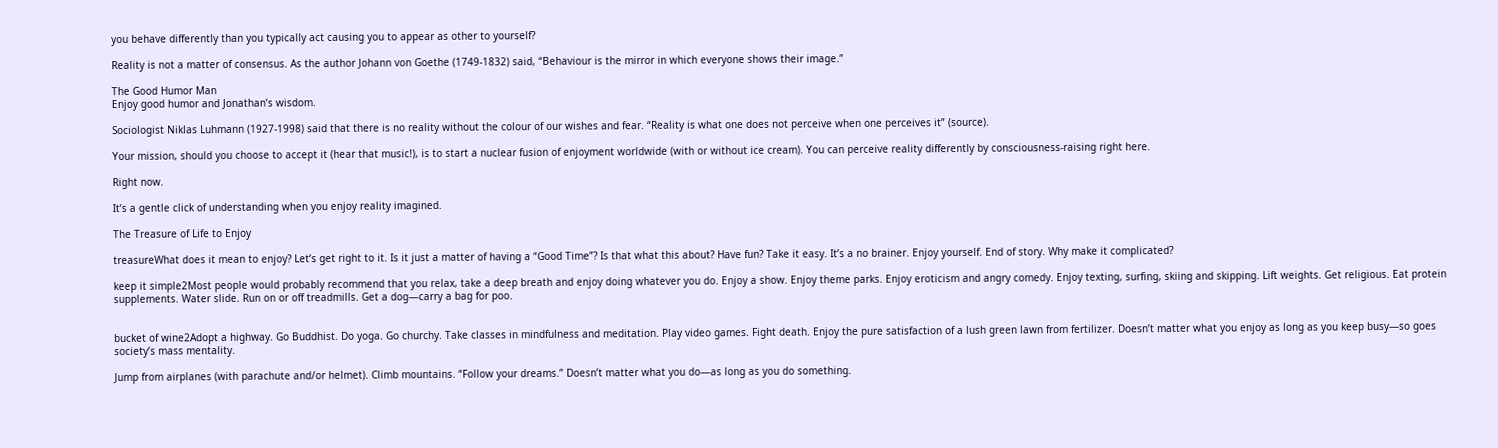you behave differently than you typically act causing you to appear as other to yourself?

Reality is not a matter of consensus. As the author Johann von Goethe (1749-1832) said, “Behaviour is the mirror in which everyone shows their image.”

The Good Humor Man
Enjoy good humor and Jonathan’s wisdom.

Sociologist Niklas Luhmann (1927-1998) said that there is no reality without the colour of our wishes and fear. “Reality is what one does not perceive when one perceives it” (source).

Your mission, should you choose to accept it (hear that music!), is to start a nuclear fusion of enjoyment worldwide (with or without ice cream). You can perceive reality differently by consciousness-raising right here.

Right now.

It’s a gentle click of understanding when you enjoy reality imagined.

The Treasure of Life to Enjoy

treasureWhat does it mean to enjoy? Let’s get right to it. Is it just a matter of having a “Good Time”? Is that what this about? Have fun? Take it easy. It’s a no brainer. Enjoy yourself. End of story. Why make it complicated?

keep it simple2Most people would probably recommend that you relax, take a deep breath and enjoy doing whatever you do. Enjoy a show. Enjoy theme parks. Enjoy eroticism and angry comedy. Enjoy texting, surfing, skiing and skipping. Lift weights. Get religious. Eat protein supplements. Water slide. Run on or off treadmills. Get a dog—carry a bag for poo.


bucket of wine2Adopt a highway. Go Buddhist. Do yoga. Go churchy. Take classes in mindfulness and meditation. Play video games. Fight death. Enjoy the pure satisfaction of a lush green lawn from fertilizer. Doesn’t matter what you enjoy as long as you keep busy—so goes society’s mass mentality.

Jump from airplanes (with parachute and/or helmet). Climb mountains. “Follow your dreams.” Doesn’t matter what you do—as long as you do something.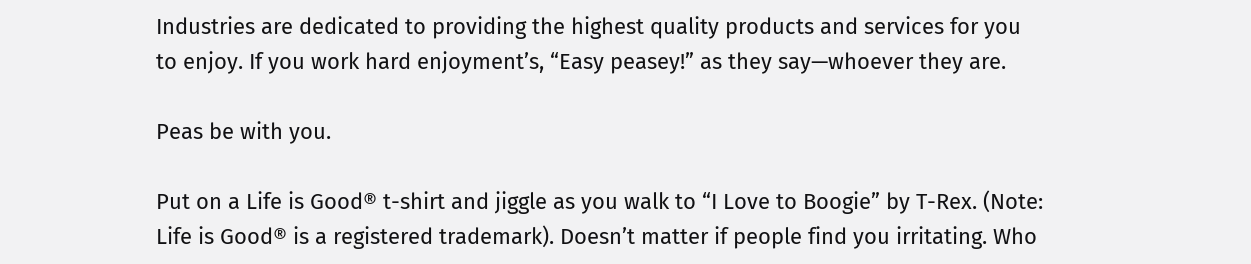Industries are dedicated to providing the highest quality products and services for you to enjoy. If you work hard enjoyment’s, “Easy peasey!” as they say—whoever they are.

Peas be with you.

Put on a Life is Good® t-shirt and jiggle as you walk to “I Love to Boogie” by T-Rex. (Note: Life is Good® is a registered trademark). Doesn’t matter if people find you irritating. Who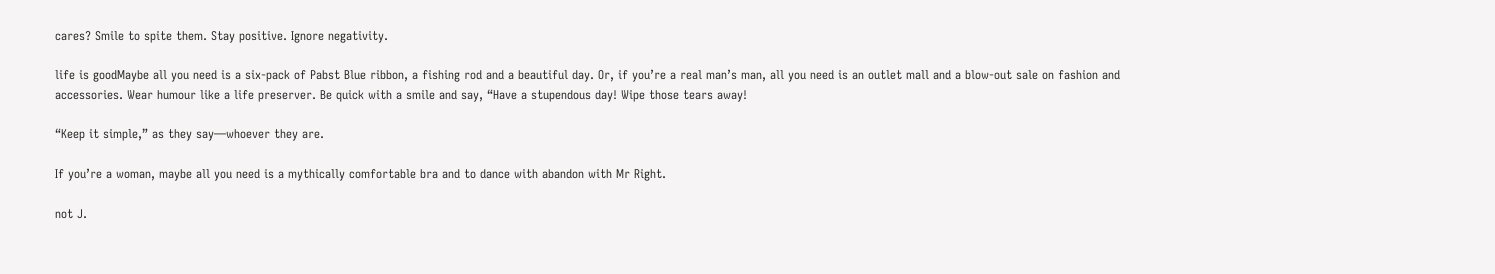cares? Smile to spite them. Stay positive. Ignore negativity.

life is goodMaybe all you need is a six-pack of Pabst Blue ribbon, a fishing rod and a beautiful day. Or, if you’re a real man’s man, all you need is an outlet mall and a blow-out sale on fashion and accessories. Wear humour like a life preserver. Be quick with a smile and say, “Have a stupendous day! Wipe those tears away!

“Keep it simple,” as they say—whoever they are.

If you’re a woman, maybe all you need is a mythically comfortable bra and to dance with abandon with Mr Right.

not J.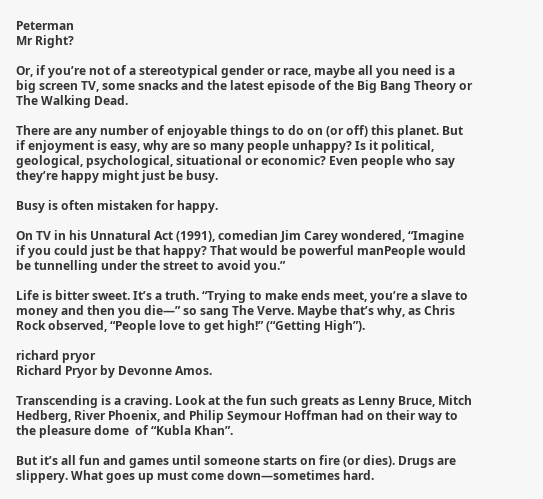Peterman
Mr Right?

Or, if you’re not of a stereotypical gender or race, maybe all you need is a big screen TV, some snacks and the latest episode of the Big Bang Theory or The Walking Dead.

There are any number of enjoyable things to do on (or off) this planet. But if enjoyment is easy, why are so many people unhappy? Is it political, geological, psychological, situational or economic? Even people who say they’re happy might just be busy.

Busy is often mistaken for happy.

On TV in his Unnatural Act (1991), comedian Jim Carey wondered, “Imagine if you could just be that happy? That would be powerful manPeople would be tunnelling under the street to avoid you.”

Life is bitter sweet. It’s a truth. “Trying to make ends meet, you’re a slave to money and then you die—” so sang The Verve. Maybe that’s why, as Chris Rock observed, “People love to get high!” (“Getting High”).

richard pryor
Richard Pryor by Devonne Amos.

Transcending is a craving. Look at the fun such greats as Lenny Bruce, Mitch Hedberg, River Phoenix, and Philip Seymour Hoffman had on their way to the pleasure dome  of “Kubla Khan”.

But it’s all fun and games until someone starts on fire (or dies). Drugs are slippery. What goes up must come down—sometimes hard.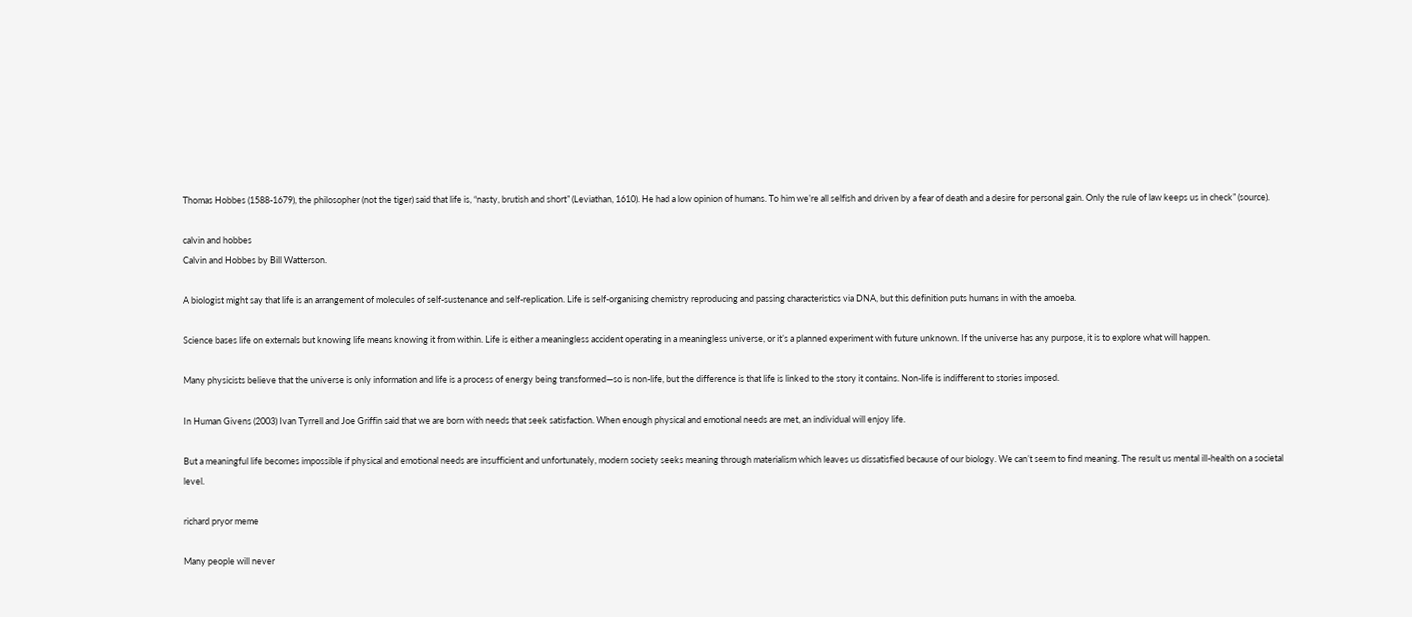Thomas Hobbes (1588-1679), the philosopher (not the tiger) said that life is, “nasty, brutish and short” (Leviathan, 1610). He had a low opinion of humans. To him we’re all selfish and driven by a fear of death and a desire for personal gain. Only the rule of law keeps us in check” (source).

calvin and hobbes
Calvin and Hobbes by Bill Watterson.

A biologist might say that life is an arrangement of molecules of self-sustenance and self-replication. Life is self-organising chemistry reproducing and passing characteristics via DNA, but this definition puts humans in with the amoeba.

Science bases life on externals but knowing life means knowing it from within. Life is either a meaningless accident operating in a meaningless universe, or it’s a planned experiment with future unknown. If the universe has any purpose, it is to explore what will happen.

Many physicists believe that the universe is only information and life is a process of energy being transformed—so is non-life, but the difference is that life is linked to the story it contains. Non-life is indifferent to stories imposed.

In Human Givens (2003) Ivan Tyrrell and Joe Griffin said that we are born with needs that seek satisfaction. When enough physical and emotional needs are met, an individual will enjoy life.

But a meaningful life becomes impossible if physical and emotional needs are insufficient and unfortunately, modern society seeks meaning through materialism which leaves us dissatisfied because of our biology. We can’t seem to find meaning. The result us mental ill-health on a societal level.

richard pryor meme

Many people will never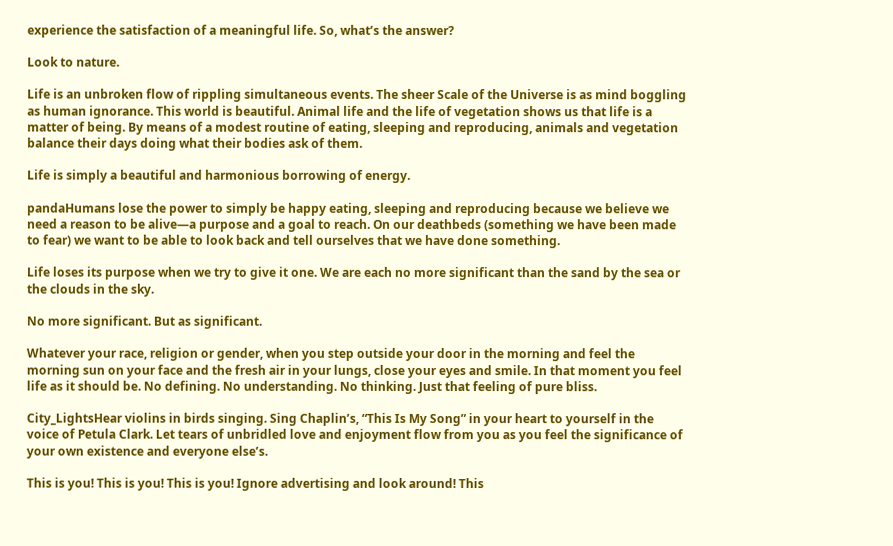experience the satisfaction of a meaningful life. So, what’s the answer?

Look to nature.

Life is an unbroken flow of rippling simultaneous events. The sheer Scale of the Universe is as mind boggling as human ignorance. This world is beautiful. Animal life and the life of vegetation shows us that life is a matter of being. By means of a modest routine of eating, sleeping and reproducing, animals and vegetation balance their days doing what their bodies ask of them.

Life is simply a beautiful and harmonious borrowing of energy.

pandaHumans lose the power to simply be happy eating, sleeping and reproducing because we believe we need a reason to be alive—a purpose and a goal to reach. On our deathbeds (something we have been made to fear) we want to be able to look back and tell ourselves that we have done something.

Life loses its purpose when we try to give it one. We are each no more significant than the sand by the sea or the clouds in the sky.

No more significant. But as significant.

Whatever your race, religion or gender, when you step outside your door in the morning and feel the morning sun on your face and the fresh air in your lungs, close your eyes and smile. In that moment you feel life as it should be. No defining. No understanding. No thinking. Just that feeling of pure bliss.

City_LightsHear violins in birds singing. Sing Chaplin’s, “This Is My Song” in your heart to yourself in the voice of Petula Clark. Let tears of unbridled love and enjoyment flow from you as you feel the significance of your own existence and everyone else’s.

This is you! This is you! This is you! Ignore advertising and look around! This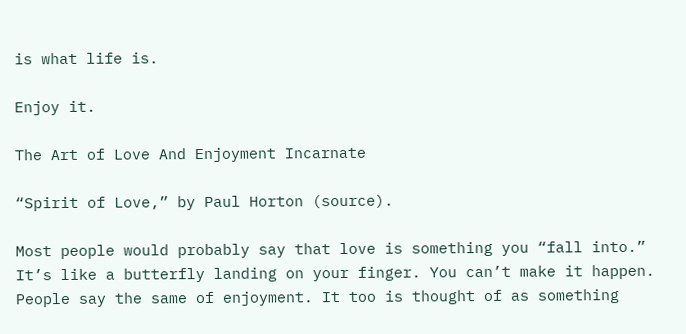is what life is.

Enjoy it.

The Art of Love And Enjoyment Incarnate

“Spirit of Love,” by Paul Horton (source).

Most people would probably say that love is something you “fall into.” It’s like a butterfly landing on your finger. You can’t make it happen. People say the same of enjoyment. It too is thought of as something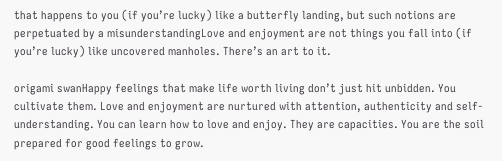that happens to you (if you’re lucky) like a butterfly landing, but such notions are perpetuated by a misunderstandingLove and enjoyment are not things you fall into (if you’re lucky) like uncovered manholes. There’s an art to it.

origami swanHappy feelings that make life worth living don’t just hit unbidden. You cultivate them. Love and enjoyment are nurtured with attention, authenticity and self-understanding. You can learn how to love and enjoy. They are capacities. You are the soil prepared for good feelings to grow.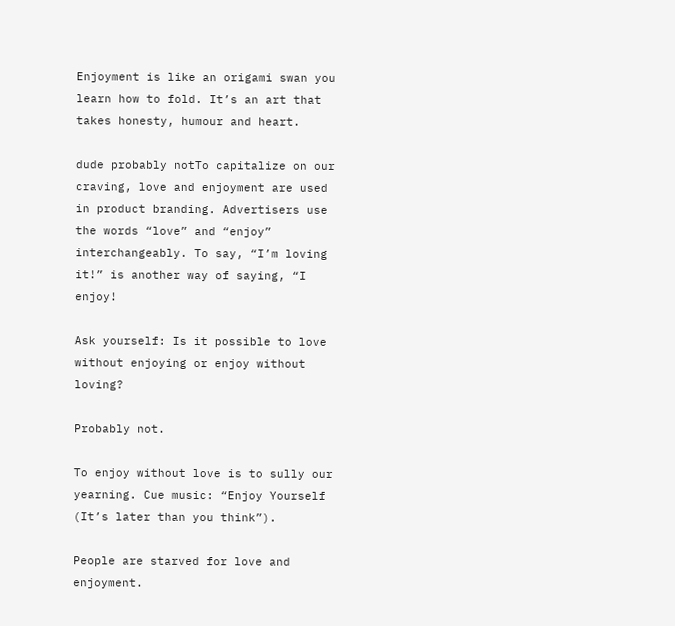Enjoyment is like an origami swan you learn how to fold. It’s an art that takes honesty, humour and heart.

dude probably notTo capitalize on our craving, love and enjoyment are used in product branding. Advertisers use the words “love” and “enjoy” interchangeably. To say, “I’m loving it!” is another way of saying, “I enjoy!

Ask yourself: Is it possible to love without enjoying or enjoy without loving?

Probably not.

To enjoy without love is to sully our yearning. Cue music: “Enjoy Yourself (It’s later than you think”).

People are starved for love and enjoyment.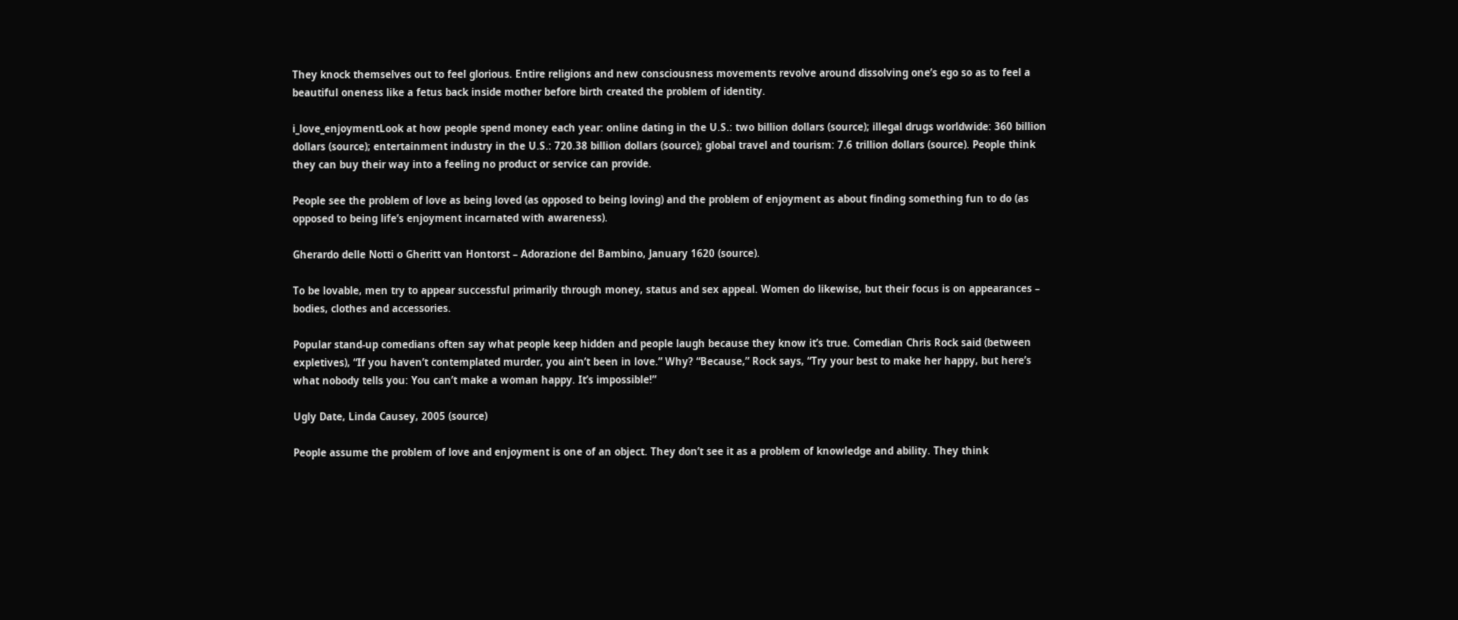They knock themselves out to feel glorious. Entire religions and new consciousness movements revolve around dissolving one’s ego so as to feel a beautiful oneness like a fetus back inside mother before birth created the problem of identity.

i_love_enjoymentLook at how people spend money each year: online dating in the U.S.: two billion dollars (source); illegal drugs worldwide: 360 billion dollars (source); entertainment industry in the U.S.: 720.38 billion dollars (source); global travel and tourism: 7.6 trillion dollars (source). People think they can buy their way into a feeling no product or service can provide.

People see the problem of love as being loved (as opposed to being loving) and the problem of enjoyment as about finding something fun to do (as opposed to being life’s enjoyment incarnated with awareness).

Gherardo delle Notti o Gheritt van Hontorst – Adorazione del Bambino, January 1620 (source).

To be lovable, men try to appear successful primarily through money, status and sex appeal. Women do likewise, but their focus is on appearances – bodies, clothes and accessories.

Popular stand-up comedians often say what people keep hidden and people laugh because they know it’s true. Comedian Chris Rock said (between expletives), “If you haven’t contemplated murder, you ain’t been in love.” Why? “Because,” Rock says, “Try your best to make her happy, but here’s what nobody tells you: You can’t make a woman happy. It’s impossible!”

Ugly Date, Linda Causey, 2005 (source)

People assume the problem of love and enjoyment is one of an object. They don’t see it as a problem of knowledge and ability. They think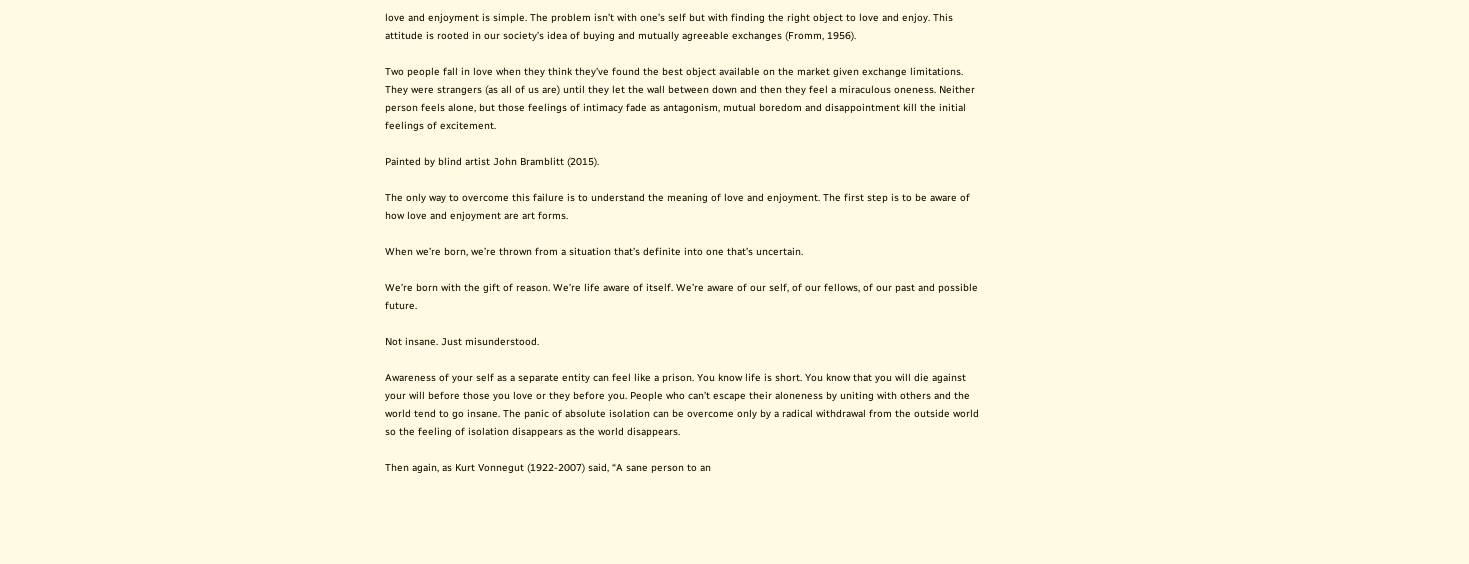love and enjoyment is simple. The problem isn’t with one’s self but with finding the right object to love and enjoy. This attitude is rooted in our society’s idea of buying and mutually agreeable exchanges (Fromm, 1956).

Two people fall in love when they think they’ve found the best object available on the market given exchange limitations. They were strangers (as all of us are) until they let the wall between down and then they feel a miraculous oneness. Neither person feels alone, but those feelings of intimacy fade as antagonism, mutual boredom and disappointment kill the initial feelings of excitement.

Painted by blind artist John Bramblitt (2015).

The only way to overcome this failure is to understand the meaning of love and enjoyment. The first step is to be aware of how love and enjoyment are art forms.

When we’re born, we’re thrown from a situation that’s definite into one that’s uncertain.

We’re born with the gift of reason. We’re life aware of itself. We’re aware of our self, of our fellows, of our past and possible future.

Not insane. Just misunderstood.

Awareness of your self as a separate entity can feel like a prison. You know life is short. You know that you will die against your will before those you love or they before you. People who can’t escape their aloneness by uniting with others and the world tend to go insane. The panic of absolute isolation can be overcome only by a radical withdrawal from the outside world so the feeling of isolation disappears as the world disappears.

Then again, as Kurt Vonnegut (1922-2007) said, “A sane person to an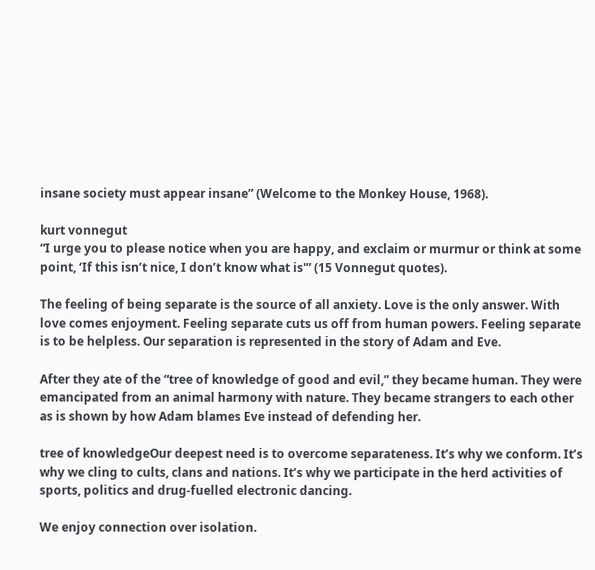insane society must appear insane” (Welcome to the Monkey House, 1968).

kurt vonnegut
“I urge you to please notice when you are happy, and exclaim or murmur or think at some point, ‘If this isn’t nice, I don’t know what is'” (15 Vonnegut quotes).

The feeling of being separate is the source of all anxiety. Love is the only answer. With love comes enjoyment. Feeling separate cuts us off from human powers. Feeling separate is to be helpless. Our separation is represented in the story of Adam and Eve.

After they ate of the “tree of knowledge of good and evil,” they became human. They were emancipated from an animal harmony with nature. They became strangers to each other as is shown by how Adam blames Eve instead of defending her.

tree of knowledgeOur deepest need is to overcome separateness. It’s why we conform. It’s why we cling to cults, clans and nations. It’s why we participate in the herd activities of sports, politics and drug-fuelled electronic dancing.

We enjoy connection over isolation.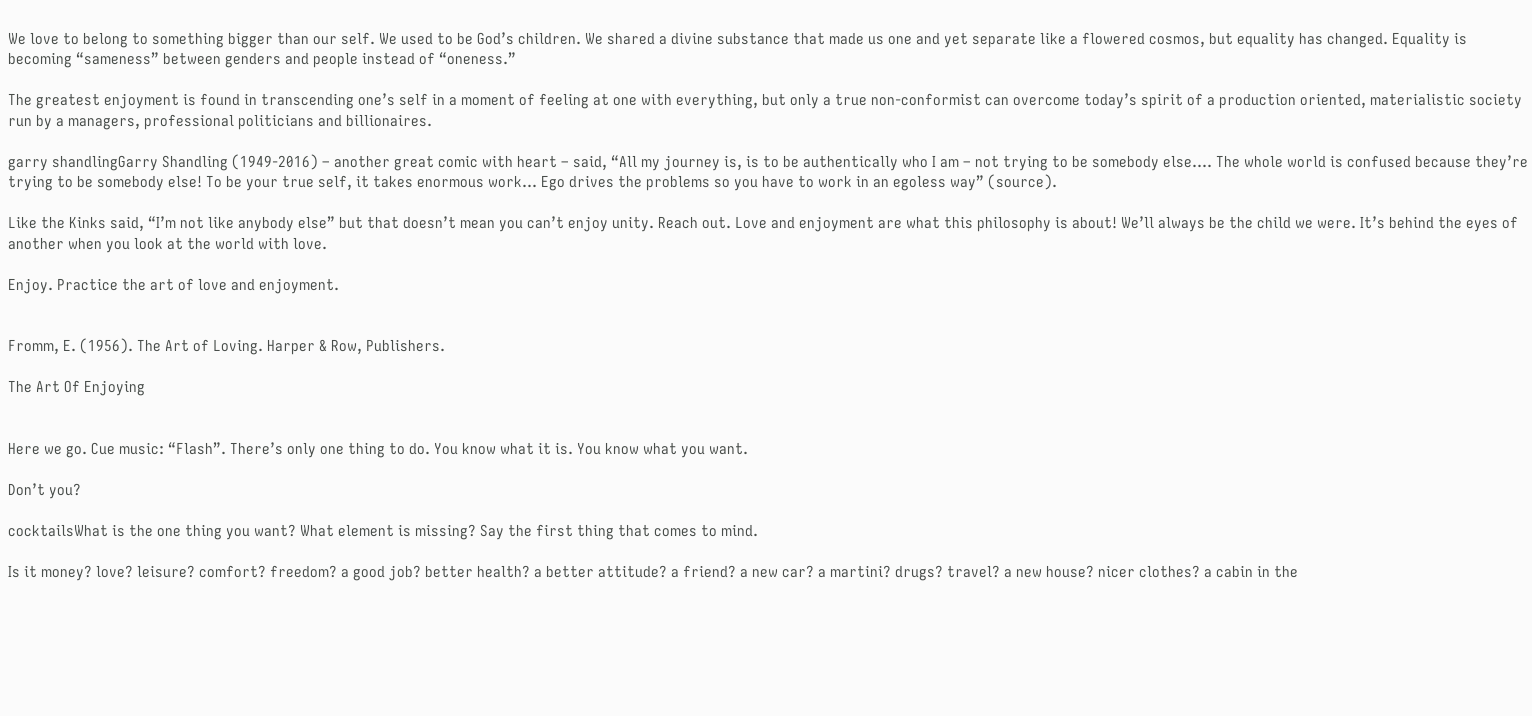We love to belong to something bigger than our self. We used to be God’s children. We shared a divine substance that made us one and yet separate like a flowered cosmos, but equality has changed. Equality is becoming “sameness” between genders and people instead of “oneness.”

The greatest enjoyment is found in transcending one’s self in a moment of feeling at one with everything, but only a true non-conformist can overcome today’s spirit of a production oriented, materialistic society run by a managers, professional politicians and billionaires.

garry shandlingGarry Shandling (1949-2016) – another great comic with heart – said, “All my journey is, is to be authentically who I am – not trying to be somebody else…. The whole world is confused because they’re trying to be somebody else! To be your true self, it takes enormous work… Ego drives the problems so you have to work in an egoless way” (source).

Like the Kinks said, “I’m not like anybody else” but that doesn’t mean you can’t enjoy unity. Reach out. Love and enjoyment are what this philosophy is about! We’ll always be the child we were. It’s behind the eyes of another when you look at the world with love.

Enjoy. Practice the art of love and enjoyment.


Fromm, E. (1956). The Art of Loving. Harper & Row, Publishers.

The Art Of Enjoying


Here we go. Cue music: “Flash”. There’s only one thing to do. You know what it is. You know what you want.

Don’t you?

cocktailsWhat is the one thing you want? What element is missing? Say the first thing that comes to mind.

Is it money? love? leisure? comfort? freedom? a good job? better health? a better attitude? a friend? a new car? a martini? drugs? travel? a new house? nicer clothes? a cabin in the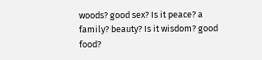woods? good sex? Is it peace? a family? beauty? Is it wisdom? good food?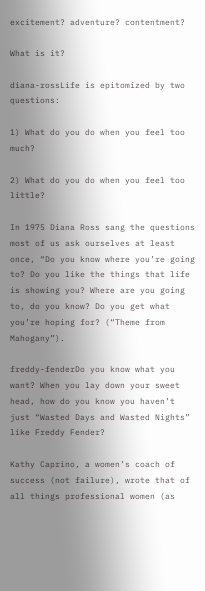excitement? adventure? contentment?

What is it?

diana-rossLife is epitomized by two questions:

1) What do you do when you feel too much?

2) What do you do when you feel too little?

In 1975 Diana Ross sang the questions most of us ask ourselves at least once, “Do you know where you’re going to? Do you like the things that life is showing you? Where are you going to, do you know? Do you get what you’re hoping for? (“Theme from Mahogany”).

freddy-fenderDo you know what you want? When you lay down your sweet head, how do you know you haven’t just “Wasted Days and Wasted Nights” like Freddy Fender?

Kathy Caprino, a women’s coach of success (not failure), wrote that of all things professional women (as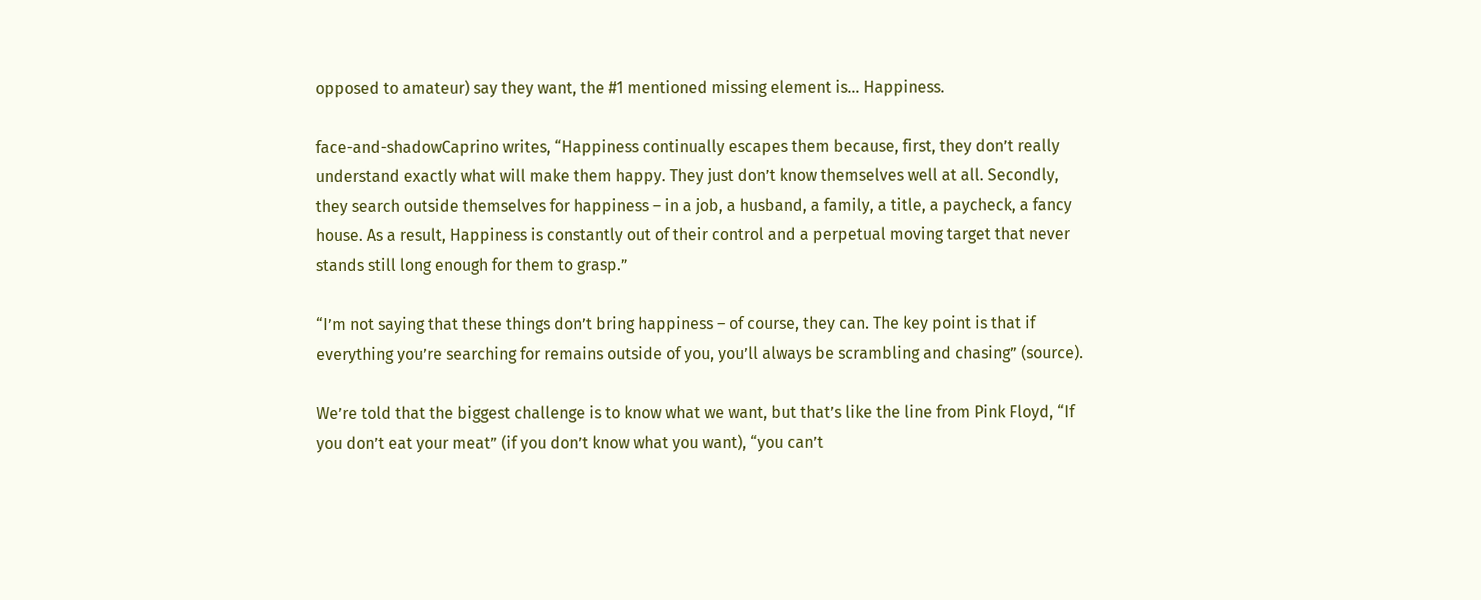opposed to amateur) say they want, the #1 mentioned missing element is… Happiness.

face-and-shadowCaprino writes, “Happiness continually escapes them because, first, they don’t really understand exactly what will make them happy. They just don’t know themselves well at all. Secondly, they search outside themselves for happiness – in a job, a husband, a family, a title, a paycheck, a fancy house. As a result, Happiness is constantly out of their control and a perpetual moving target that never stands still long enough for them to grasp.”

“I’m not saying that these things don’t bring happiness – of course, they can. The key point is that if everything you’re searching for remains outside of you, you’ll always be scrambling and chasing” (source).

We’re told that the biggest challenge is to know what we want, but that’s like the line from Pink Floyd, “If you don’t eat your meat” (if you don’t know what you want), “you can’t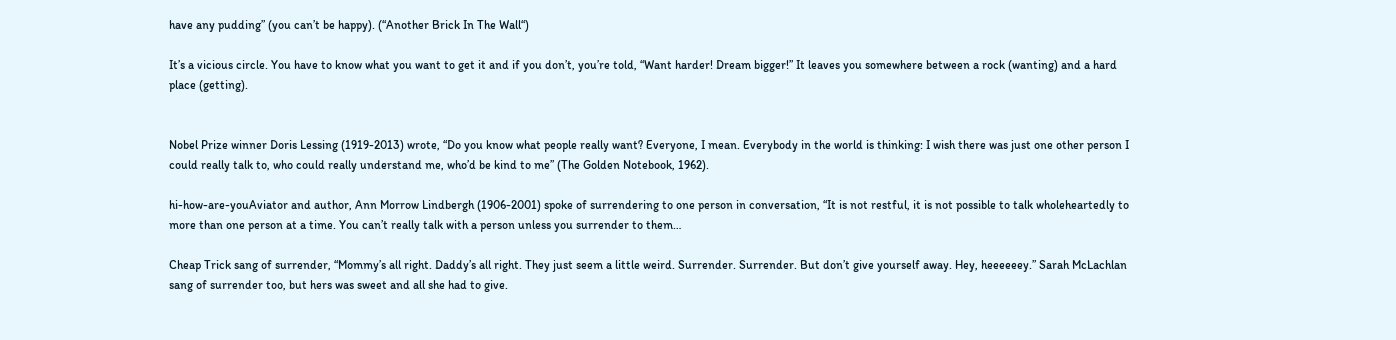have any pudding” (you can’t be happy). (“Another Brick In The Wall“)

It’s a vicious circle. You have to know what you want to get it and if you don’t, you’re told, “Want harder! Dream bigger!” It leaves you somewhere between a rock (wanting) and a hard place (getting).


Nobel Prize winner Doris Lessing (1919-2013) wrote, “Do you know what people really want? Everyone, I mean. Everybody in the world is thinking: I wish there was just one other person I could really talk to, who could really understand me, who’d be kind to me” (The Golden Notebook, 1962).

hi-how-are-youAviator and author, Ann Morrow Lindbergh (1906-2001) spoke of surrendering to one person in conversation, “It is not restful, it is not possible to talk wholeheartedly to more than one person at a time. You can’t really talk with a person unless you surrender to them…

Cheap Trick sang of surrender, “Mommy’s all right. Daddy’s all right. They just seem a little weird. Surrender. Surrender. But don’t give yourself away. Hey, heeeeeey.” Sarah McLachlan sang of surrender too, but hers was sweet and all she had to give.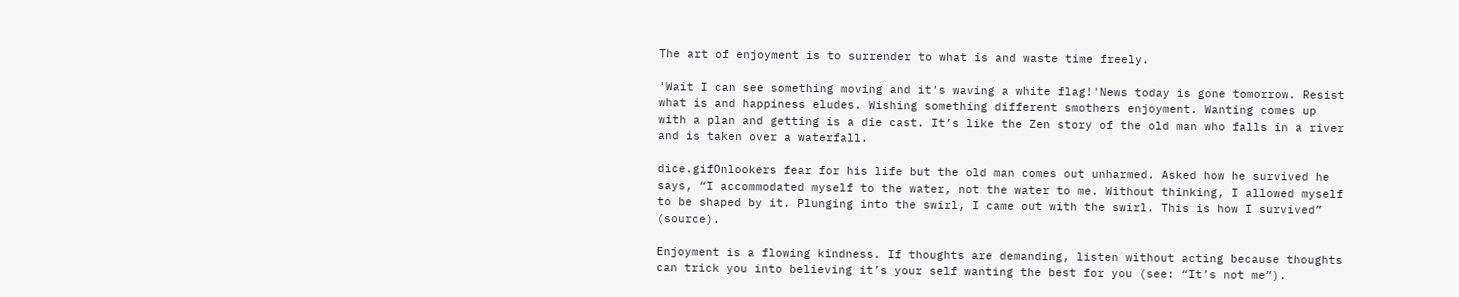The art of enjoyment is to surrender to what is and waste time freely.

'Wait I can see something moving and it's waving a white flag!'News today is gone tomorrow. Resist what is and happiness eludes. Wishing something different smothers enjoyment. Wanting comes up with a plan and getting is a die cast. It’s like the Zen story of the old man who falls in a river and is taken over a waterfall.

dice.gifOnlookers fear for his life but the old man comes out unharmed. Asked how he survived he says, “I accommodated myself to the water, not the water to me. Without thinking, I allowed myself to be shaped by it. Plunging into the swirl, I came out with the swirl. This is how I survived” (source).

Enjoyment is a flowing kindness. If thoughts are demanding, listen without acting because thoughts can trick you into believing it’s your self wanting the best for you (see: “It’s not me”).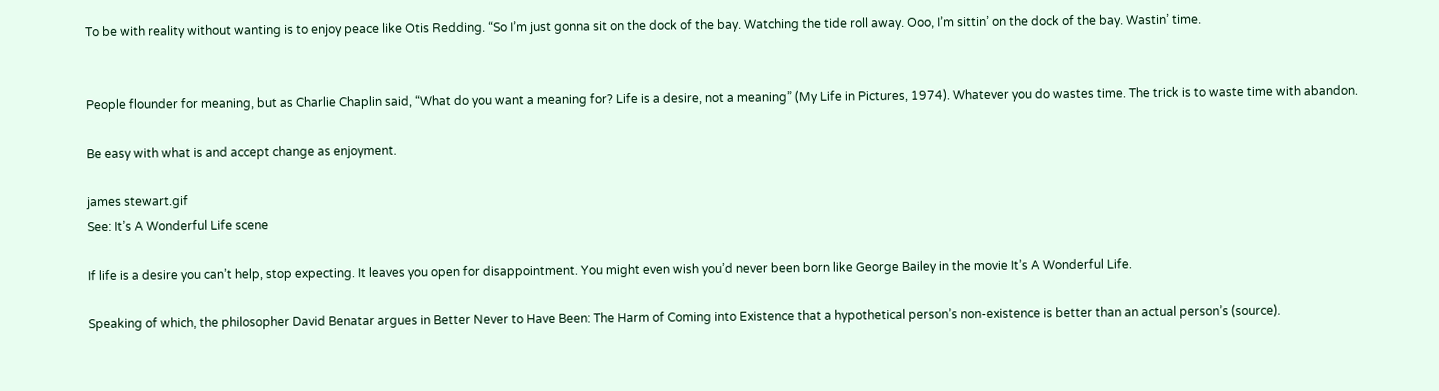To be with reality without wanting is to enjoy peace like Otis Redding. “So I’m just gonna sit on the dock of the bay. Watching the tide roll away. Ooo, I’m sittin’ on the dock of the bay. Wastin’ time.


People flounder for meaning, but as Charlie Chaplin said, “What do you want a meaning for? Life is a desire, not a meaning” (My Life in Pictures, 1974). Whatever you do wastes time. The trick is to waste time with abandon.

Be easy with what is and accept change as enjoyment.

james stewart.gif
See: It’s A Wonderful Life scene

If life is a desire you can’t help, stop expecting. It leaves you open for disappointment. You might even wish you’d never been born like George Bailey in the movie It’s A Wonderful Life.

Speaking of which, the philosopher David Benatar argues in Better Never to Have Been: The Harm of Coming into Existence that a hypothetical person’s non-existence is better than an actual person’s (source).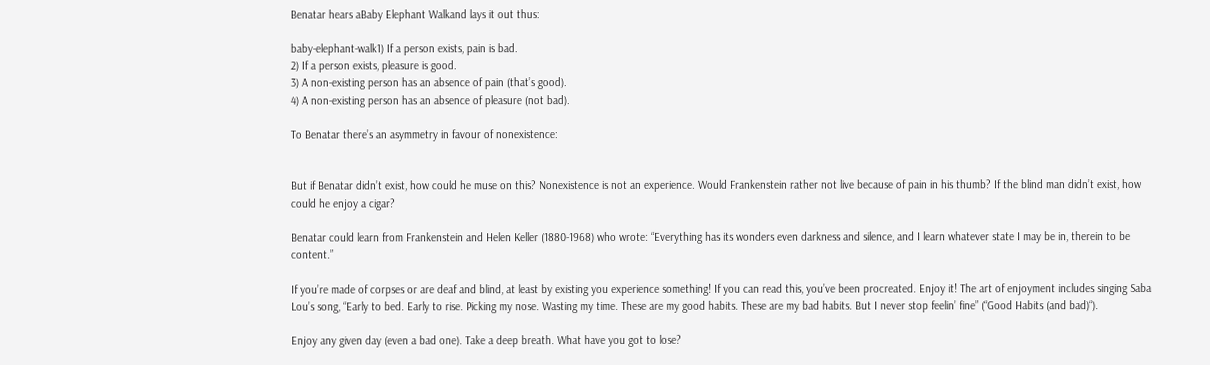Benatar hears aBaby Elephant Walkand lays it out thus:

baby-elephant-walk1) If a person exists, pain is bad.
2) If a person exists, pleasure is good.
3) A non-existing person has an absence of pain (that’s good).
4) A non-existing person has an absence of pleasure (not bad).

To Benatar there’s an asymmetry in favour of nonexistence:


But if Benatar didn’t exist, how could he muse on this? Nonexistence is not an experience. Would Frankenstein rather not live because of pain in his thumb? If the blind man didn’t exist, how could he enjoy a cigar?

Benatar could learn from Frankenstein and Helen Keller (1880-1968) who wrote: “Everything has its wonders even darkness and silence, and I learn whatever state I may be in, therein to be content.”

If you’re made of corpses or are deaf and blind, at least by existing you experience something! If you can read this, you’ve been procreated. Enjoy it! The art of enjoyment includes singing Saba Lou’s song, “Early to bed. Early to rise. Picking my nose. Wasting my time. These are my good habits. These are my bad habits. But I never stop feelin’ fine” (“Good Habits (and bad)“).

Enjoy any given day (even a bad one). Take a deep breath. What have you got to lose?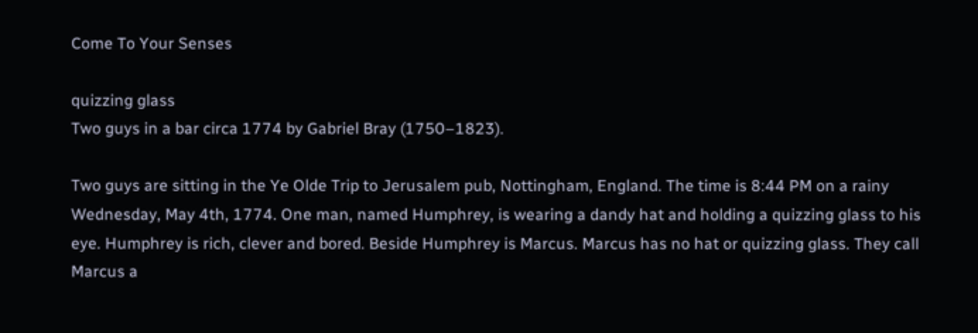Come To Your Senses

quizzing glass
Two guys in a bar circa 1774 by Gabriel Bray (1750–1823).

Two guys are sitting in the Ye Olde Trip to Jerusalem pub, Nottingham, England. The time is 8:44 PM on a rainy Wednesday, May 4th, 1774. One man, named Humphrey, is wearing a dandy hat and holding a quizzing glass to his eye. Humphrey is rich, clever and bored. Beside Humphrey is Marcus. Marcus has no hat or quizzing glass. They call Marcus a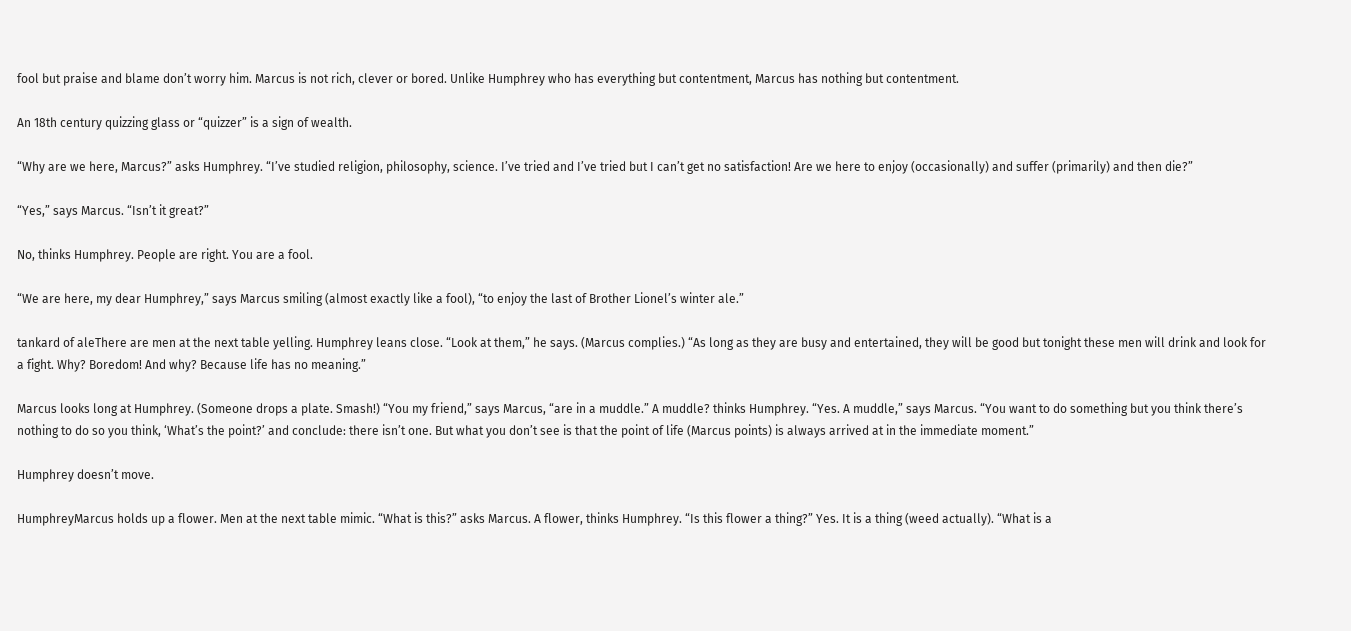fool but praise and blame don’t worry him. Marcus is not rich, clever or bored. Unlike Humphrey who has everything but contentment, Marcus has nothing but contentment.

An 18th century quizzing glass or “quizzer” is a sign of wealth.

“Why are we here, Marcus?” asks Humphrey. “I’ve studied religion, philosophy, science. I’ve tried and I’ve tried but I can’t get no satisfaction! Are we here to enjoy (occasionally) and suffer (primarily) and then die?”

“Yes,” says Marcus. “Isn’t it great?”

No, thinks Humphrey. People are right. You are a fool.

“We are here, my dear Humphrey,” says Marcus smiling (almost exactly like a fool), “to enjoy the last of Brother Lionel’s winter ale.”

tankard of aleThere are men at the next table yelling. Humphrey leans close. “Look at them,” he says. (Marcus complies.) “As long as they are busy and entertained, they will be good but tonight these men will drink and look for a fight. Why? Boredom! And why? Because life has no meaning.”

Marcus looks long at Humphrey. (Someone drops a plate. Smash!) “You my friend,” says Marcus, “are in a muddle.” A muddle? thinks Humphrey. “Yes. A muddle,” says Marcus. “You want to do something but you think there’s nothing to do so you think, ‘What’s the point?’ and conclude: there isn’t one. But what you don’t see is that the point of life (Marcus points) is always arrived at in the immediate moment.”

Humphrey doesn’t move.

HumphreyMarcus holds up a flower. Men at the next table mimic. “What is this?” asks Marcus. A flower, thinks Humphrey. “Is this flower a thing?” Yes. It is a thing (weed actually). “What is a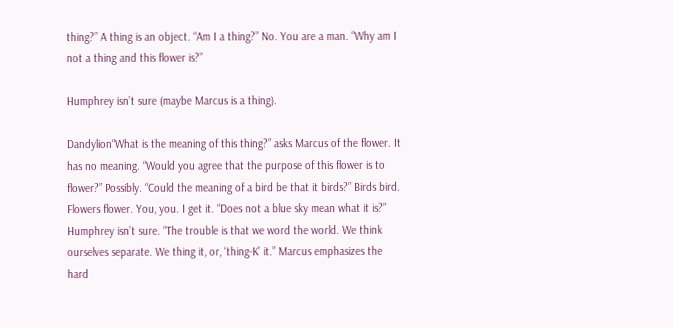thing?” A thing is an object. “Am I a thing?” No. You are a man. “Why am I not a thing and this flower is?”

Humphrey isn’t sure (maybe Marcus is a thing).

Dandylion“What is the meaning of this thing?” asks Marcus of the flower. It has no meaning. “Would you agree that the purpose of this flower is to flower?” Possibly. “Could the meaning of a bird be that it birds?” Birds bird. Flowers flower. You, you. I get it. “Does not a blue sky mean what it is?” Humphrey isn’t sure. “The trouble is that we word the world. We think ourselves separate. We thing it, or, ‘thing-K’ it.” Marcus emphasizes the hard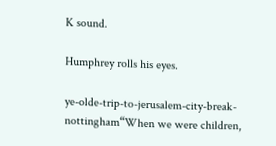K sound.

Humphrey rolls his eyes.

ye-olde-trip-to-jerusalem-city-break-nottingham“When we were children,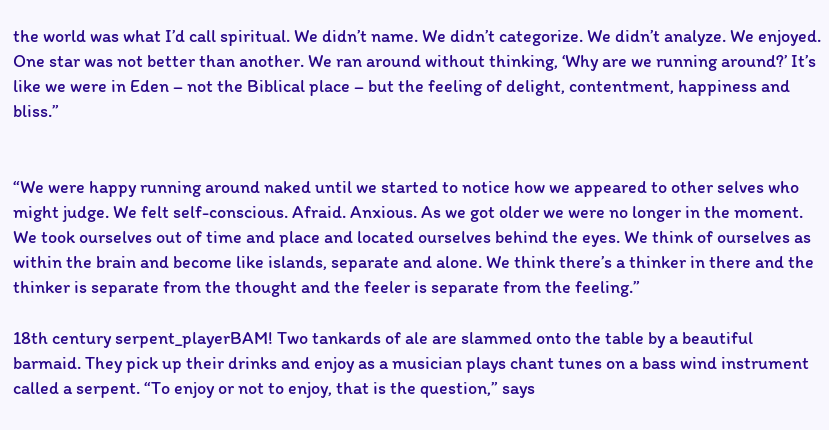the world was what I’d call spiritual. We didn’t name. We didn’t categorize. We didn’t analyze. We enjoyed. One star was not better than another. We ran around without thinking, ‘Why are we running around?’ It’s like we were in Eden – not the Biblical place – but the feeling of delight, contentment, happiness and bliss.”


“We were happy running around naked until we started to notice how we appeared to other selves who might judge. We felt self-conscious. Afraid. Anxious. As we got older we were no longer in the moment. We took ourselves out of time and place and located ourselves behind the eyes. We think of ourselves as within the brain and become like islands, separate and alone. We think there’s a thinker in there and the thinker is separate from the thought and the feeler is separate from the feeling.”

18th century serpent_playerBAM! Two tankards of ale are slammed onto the table by a beautiful barmaid. They pick up their drinks and enjoy as a musician plays chant tunes on a bass wind instrument called a serpent. “To enjoy or not to enjoy, that is the question,” says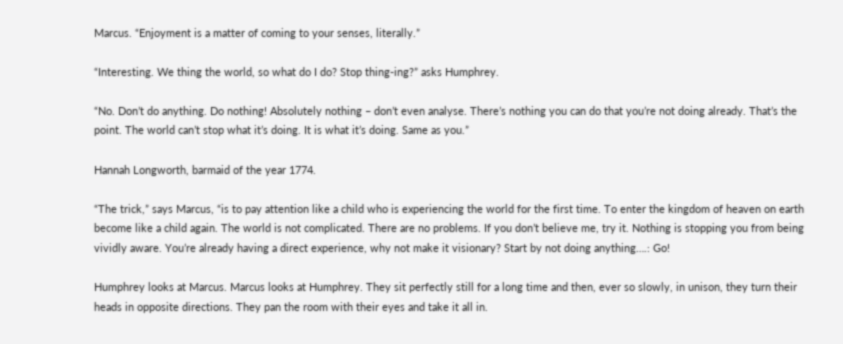Marcus. “Enjoyment is a matter of coming to your senses, literally.”

“Interesting. We thing the world, so what do I do? Stop thing-ing?” asks Humphrey.

“No. Don’t do anything. Do nothing! Absolutely nothing – don’t even analyse. There’s nothing you can do that you’re not doing already. That’s the point. The world can’t stop what it’s doing. It is what it’s doing. Same as you.”

Hannah Longworth, barmaid of the year 1774.

“The trick,” says Marcus, “is to pay attention like a child who is experiencing the world for the first time. To enter the kingdom of heaven on earth become like a child again. The world is not complicated. There are no problems. If you don’t believe me, try it. Nothing is stopping you from being vividly aware. You’re already having a direct experience, why not make it visionary? Start by not doing anything….: Go!

Humphrey looks at Marcus. Marcus looks at Humphrey. They sit perfectly still for a long time and then, ever so slowly, in unison, they turn their heads in opposite directions. They pan the room with their eyes and take it all in.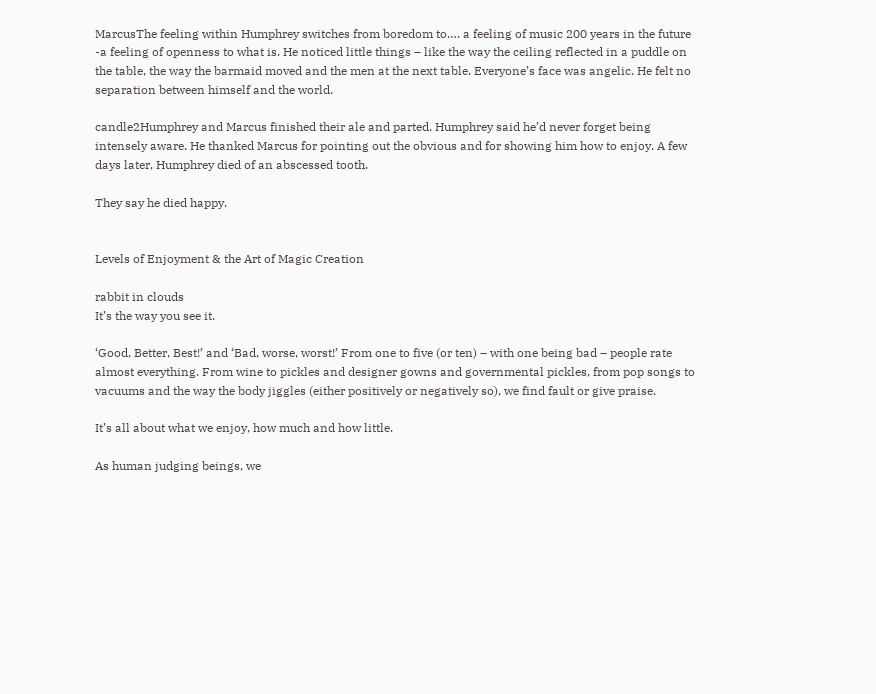MarcusThe feeling within Humphrey switches from boredom to…. a feeling of music 200 years in the future -a feeling of openness to what is. He noticed little things – like the way the ceiling reflected in a puddle on the table, the way the barmaid moved and the men at the next table. Everyone’s face was angelic. He felt no separation between himself and the world.

candle2Humphrey and Marcus finished their ale and parted. Humphrey said he’d never forget being intensely aware. He thanked Marcus for pointing out the obvious and for showing him how to enjoy. A few days later, Humphrey died of an abscessed tooth.

They say he died happy.


Levels of Enjoyment & the Art of Magic Creation

rabbit in clouds
It’s the way you see it.

‘Good, Better, Best!’ and ‘Bad, worse, worst!’ From one to five (or ten) – with one being bad – people rate almost everything. From wine to pickles and designer gowns and governmental pickles, from pop songs to vacuums and the way the body jiggles (either positively or negatively so), we find fault or give praise.

It’s all about what we enjoy, how much and how little.

As human judging beings, we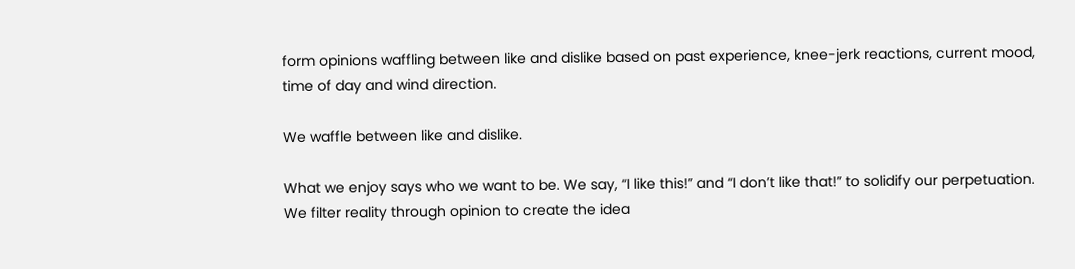form opinions waffling between like and dislike based on past experience, knee-jerk reactions, current mood, time of day and wind direction.

We waffle between like and dislike.

What we enjoy says who we want to be. We say, “I like this!” and “I don’t like that!” to solidify our perpetuation. We filter reality through opinion to create the idea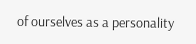of ourselves as a personality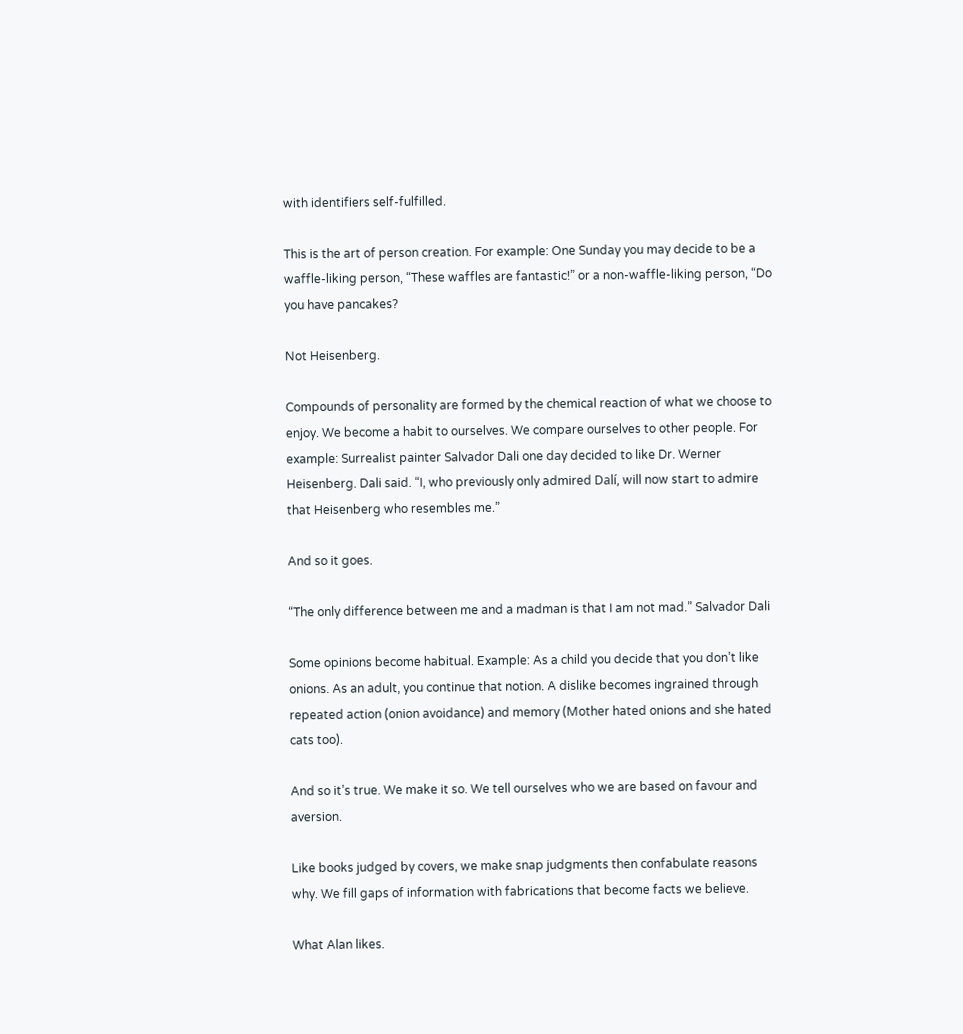with identifiers self-fulfilled.

This is the art of person creation. For example: One Sunday you may decide to be a waffle-liking person, “These waffles are fantastic!” or a non-waffle-liking person, “Do you have pancakes?

Not Heisenberg.

Compounds of personality are formed by the chemical reaction of what we choose to enjoy. We become a habit to ourselves. We compare ourselves to other people. For example: Surrealist painter Salvador Dali one day decided to like Dr. Werner Heisenberg. Dali said. “I, who previously only admired Dalí, will now start to admire that Heisenberg who resembles me.”

And so it goes.

“The only difference between me and a madman is that I am not mad.” Salvador Dali

Some opinions become habitual. Example: As a child you decide that you don’t like onions. As an adult, you continue that notion. A dislike becomes ingrained through repeated action (onion avoidance) and memory (Mother hated onions and she hated cats too).

And so it’s true. We make it so. We tell ourselves who we are based on favour and aversion.

Like books judged by covers, we make snap judgments then confabulate reasons why. We fill gaps of information with fabrications that become facts we believe.

What Alan likes.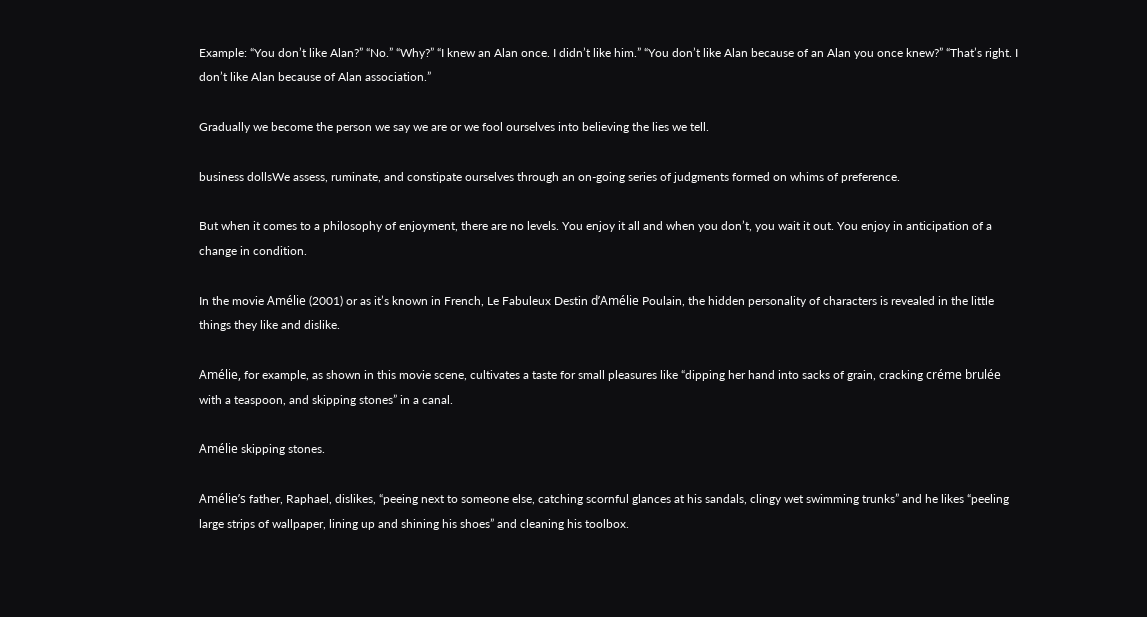Example: “You don’t like Alan?” “No.” “Why?” “I knew an Alan once. I didn’t like him.” “You don’t like Alan because of an Alan you once knew?” “That’s right. I don’t like Alan because of Alan association.”

Gradually we become the person we say we are or we fool ourselves into believing the lies we tell.

business dollsWe assess, ruminate, and constipate ourselves through an on-going series of judgments formed on whims of preference.

But when it comes to a philosophy of enjoyment, there are no levels. You enjoy it all and when you don’t, you wait it out. You enjoy in anticipation of a change in condition.

In the movie Amélie (2001) or as it’s known in French, Le Fabuleux Destin d’Amélie Poulain, the hidden personality of characters is revealed in the little things they like and dislike.

Amélie, for example, as shown in this movie scene, cultivates a taste for small pleasures like “dipping her hand into sacks of grain, cracking créme brulée with a teaspoon, and skipping stones” in a canal.

Amélie skipping stones.

Amélie’s father, Raphael, dislikes, “peeing next to someone else, catching scornful glances at his sandals, clingy wet swimming trunks” and he likes “peeling large strips of wallpaper, lining up and shining his shoes” and cleaning his toolbox.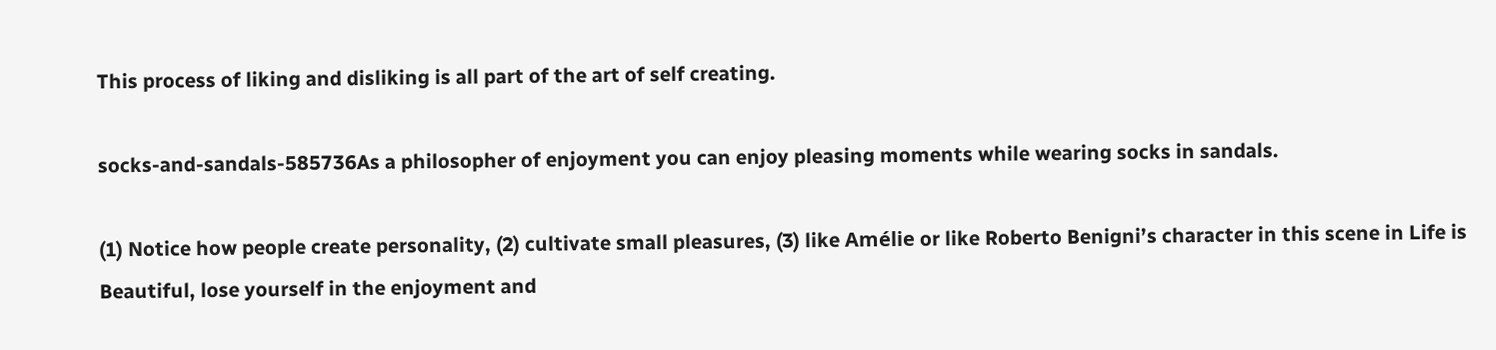This process of liking and disliking is all part of the art of self creating.

socks-and-sandals-585736As a philosopher of enjoyment you can enjoy pleasing moments while wearing socks in sandals.

(1) Notice how people create personality, (2) cultivate small pleasures, (3) like Amélie or like Roberto Benigni’s character in this scene in Life is Beautiful, lose yourself in the enjoyment and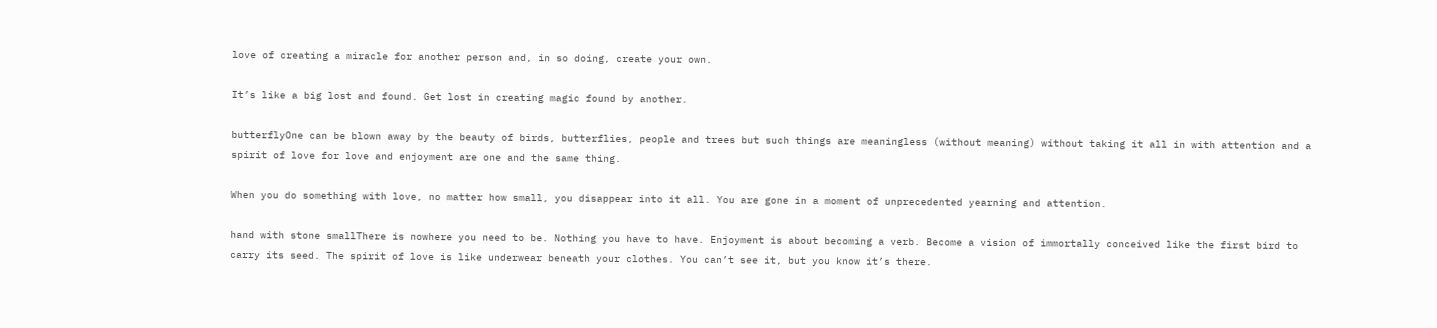love of creating a miracle for another person and, in so doing, create your own.

It’s like a big lost and found. Get lost in creating magic found by another.

butterflyOne can be blown away by the beauty of birds, butterflies, people and trees but such things are meaningless (without meaning) without taking it all in with attention and a spirit of love for love and enjoyment are one and the same thing.

When you do something with love, no matter how small, you disappear into it all. You are gone in a moment of unprecedented yearning and attention.

hand with stone smallThere is nowhere you need to be. Nothing you have to have. Enjoyment is about becoming a verb. Become a vision of immortally conceived like the first bird to carry its seed. The spirit of love is like underwear beneath your clothes. You can’t see it, but you know it’s there.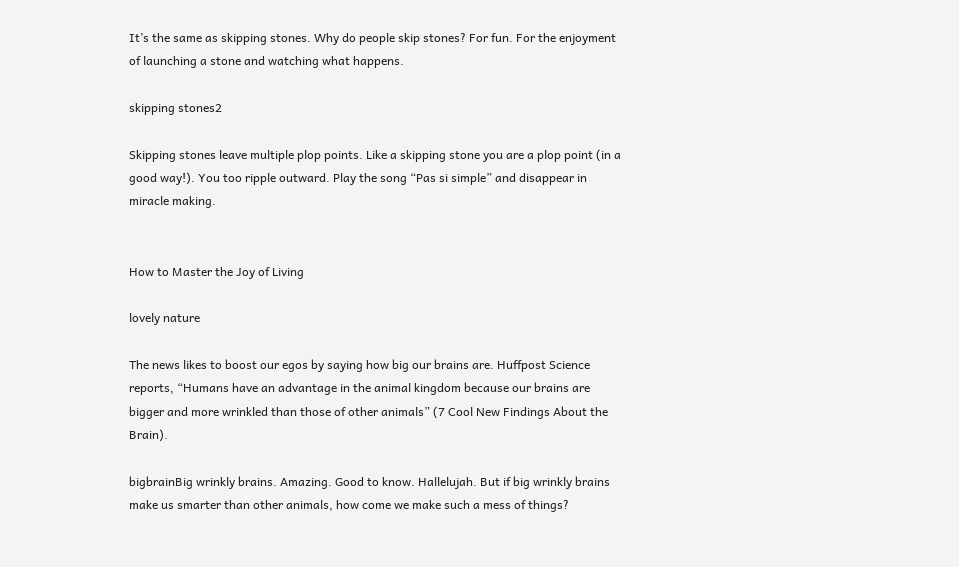It’s the same as skipping stones. Why do people skip stones? For fun. For the enjoyment of launching a stone and watching what happens.

skipping stones2

Skipping stones leave multiple plop points. Like a skipping stone you are a plop point (in a good way!). You too ripple outward. Play the song “Pas si simple” and disappear in miracle making.


How to Master the Joy of Living

lovely nature

The news likes to boost our egos by saying how big our brains are. Huffpost Science reports, “Humans have an advantage in the animal kingdom because our brains are bigger and more wrinkled than those of other animals” (7 Cool New Findings About the Brain).

bigbrainBig wrinkly brains. Amazing. Good to know. Hallelujah. But if big wrinkly brains make us smarter than other animals, how come we make such a mess of things?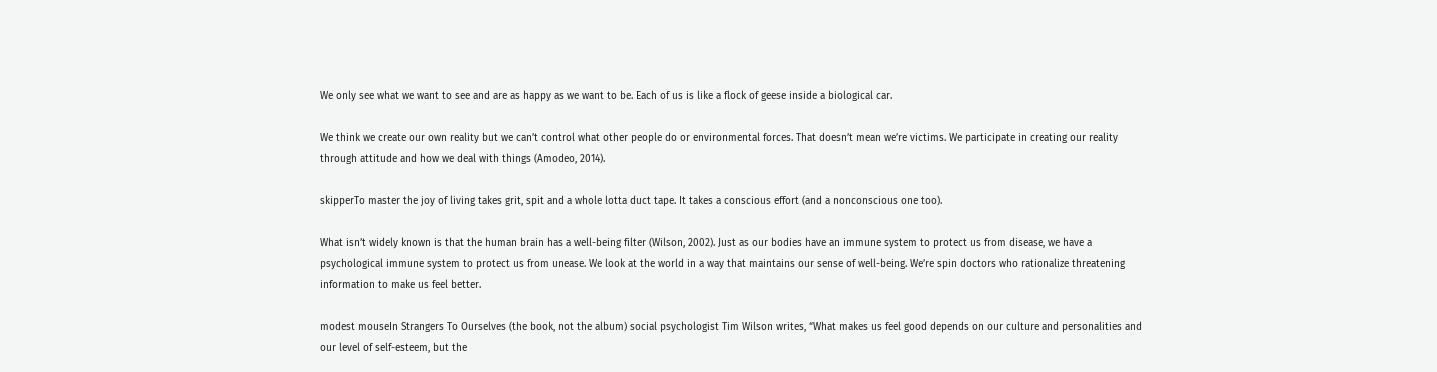We only see what we want to see and are as happy as we want to be. Each of us is like a flock of geese inside a biological car.

We think we create our own reality but we can’t control what other people do or environmental forces. That doesn’t mean we’re victims. We participate in creating our reality through attitude and how we deal with things (Amodeo, 2014).

skipperTo master the joy of living takes grit, spit and a whole lotta duct tape. It takes a conscious effort (and a nonconscious one too).

What isn’t widely known is that the human brain has a well-being filter (Wilson, 2002). Just as our bodies have an immune system to protect us from disease, we have a psychological immune system to protect us from unease. We look at the world in a way that maintains our sense of well-being. We’re spin doctors who rationalize threatening information to make us feel better.

modest mouseIn Strangers To Ourselves (the book, not the album) social psychologist Tim Wilson writes, “What makes us feel good depends on our culture and personalities and our level of self-esteem, but the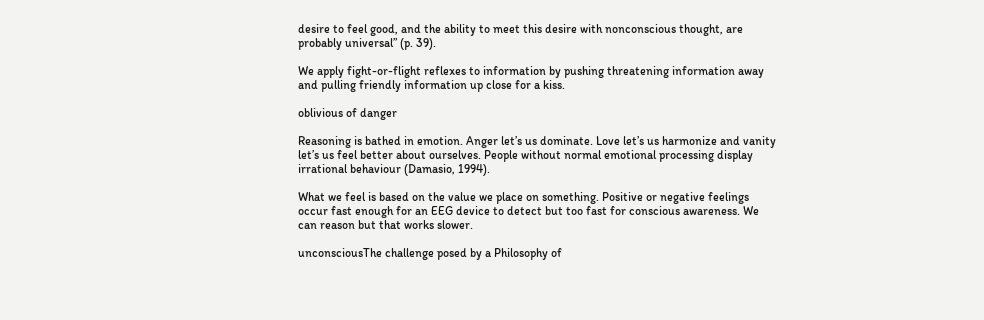desire to feel good, and the ability to meet this desire with nonconscious thought, are probably universal” (p. 39).

We apply fight-or-flight reflexes to information by pushing threatening information away and pulling friendly information up close for a kiss.

oblivious of danger

Reasoning is bathed in emotion. Anger let’s us dominate. Love let’s us harmonize and vanity let’s us feel better about ourselves. People without normal emotional processing display irrational behaviour (Damasio, 1994).

What we feel is based on the value we place on something. Positive or negative feelings occur fast enough for an EEG device to detect but too fast for conscious awareness. We can reason but that works slower.

unconsciousThe challenge posed by a Philosophy of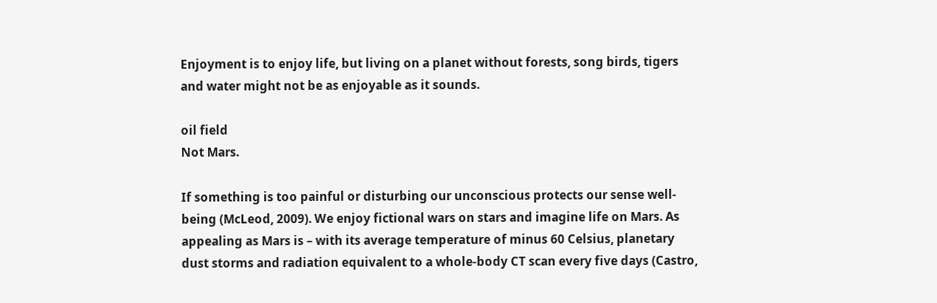Enjoyment is to enjoy life, but living on a planet without forests, song birds, tigers and water might not be as enjoyable as it sounds.

oil field
Not Mars.

If something is too painful or disturbing our unconscious protects our sense well-being (McLeod, 2009). We enjoy fictional wars on stars and imagine life on Mars. As appealing as Mars is – with its average temperature of minus 60 Celsius, planetary dust storms and radiation equivalent to a whole-body CT scan every five days (Castro,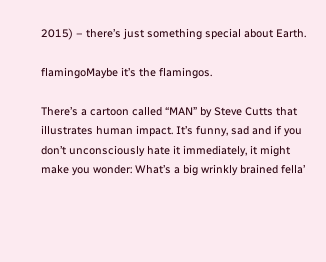2015) – there’s just something special about Earth.

flamingoMaybe it’s the flamingos.

There’s a cartoon called “MAN” by Steve Cutts that illustrates human impact. It’s funny, sad and if you don’t unconsciously hate it immediately, it might make you wonder: What’s a big wrinkly brained fella’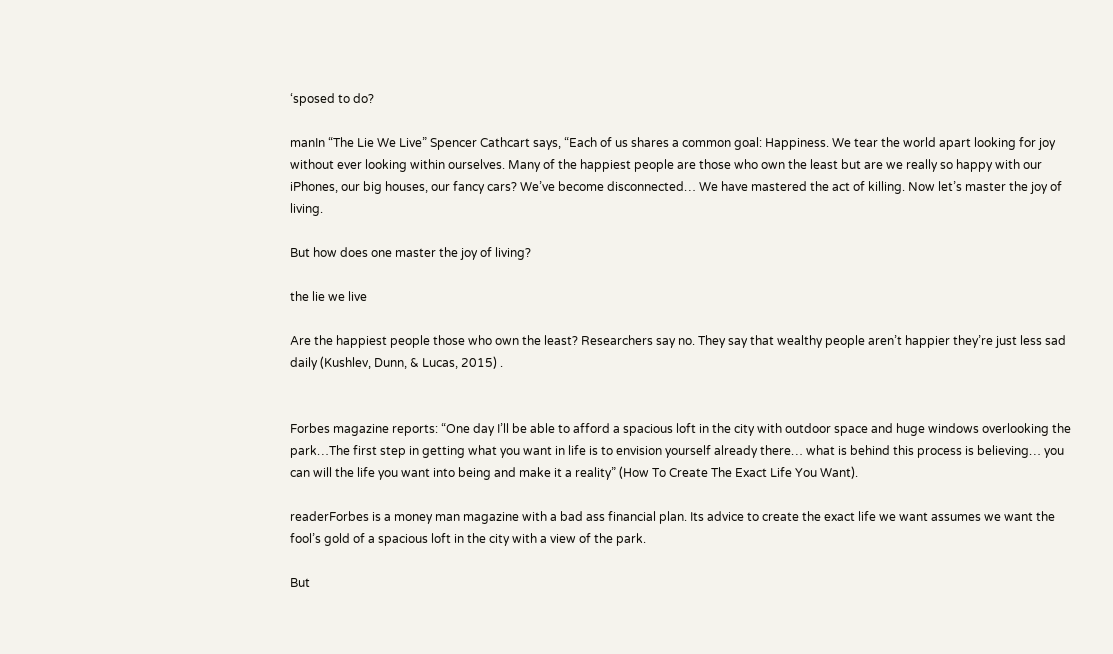‘sposed to do?

manIn “The Lie We Live” Spencer Cathcart says, “Each of us shares a common goal: Happiness. We tear the world apart looking for joy without ever looking within ourselves. Many of the happiest people are those who own the least but are we really so happy with our iPhones, our big houses, our fancy cars? We’ve become disconnected… We have mastered the act of killing. Now let’s master the joy of living.

But how does one master the joy of living?

the lie we live

Are the happiest people those who own the least? Researchers say no. They say that wealthy people aren’t happier they’re just less sad daily (Kushlev, Dunn, & Lucas, 2015) .


Forbes magazine reports: “One day I’ll be able to afford a spacious loft in the city with outdoor space and huge windows overlooking the park…The first step in getting what you want in life is to envision yourself already there… what is behind this process is believing… you can will the life you want into being and make it a reality” (How To Create The Exact Life You Want).

readerForbes is a money man magazine with a bad ass financial plan. Its advice to create the exact life we want assumes we want the fool’s gold of a spacious loft in the city with a view of the park.

But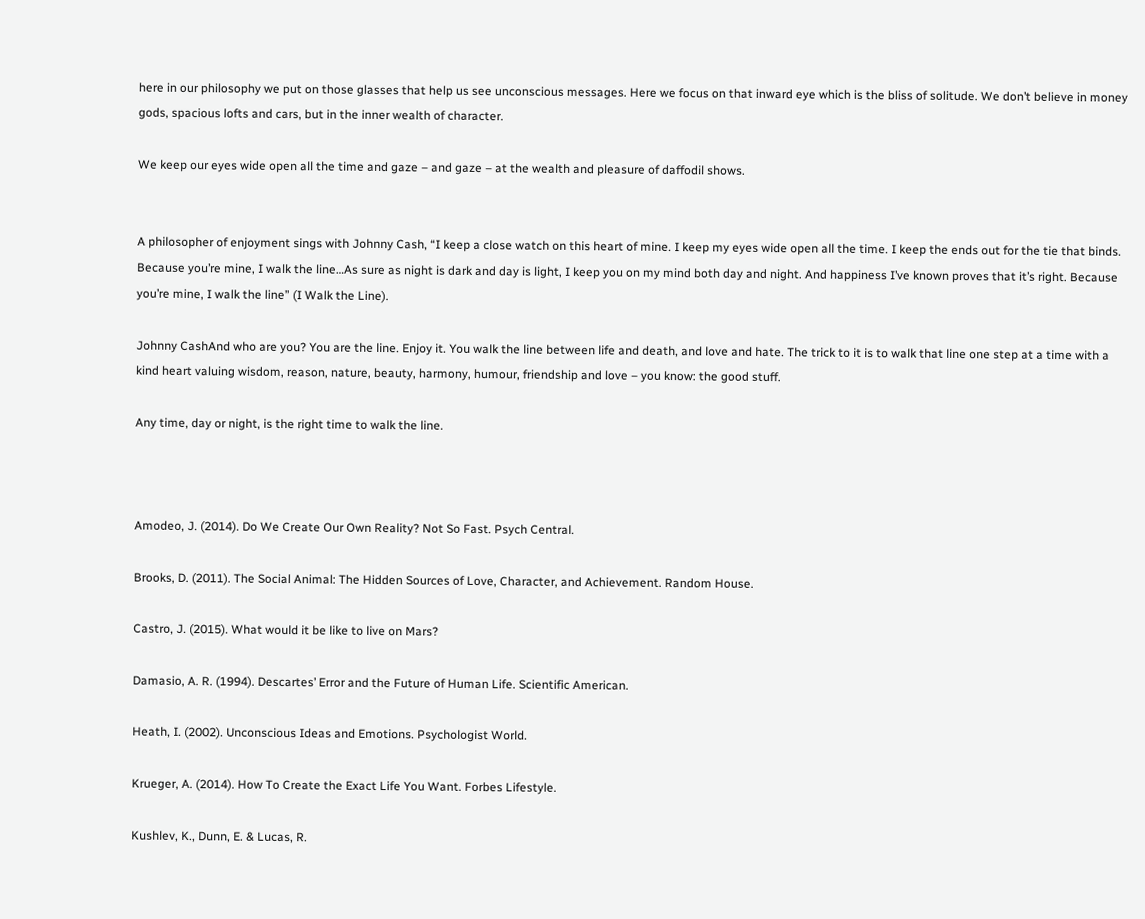here in our philosophy we put on those glasses that help us see unconscious messages. Here we focus on that inward eye which is the bliss of solitude. We don’t believe in money gods, spacious lofts and cars, but in the inner wealth of character.

We keep our eyes wide open all the time and gaze – and gaze – at the wealth and pleasure of daffodil shows.


A philosopher of enjoyment sings with Johnny Cash, “I keep a close watch on this heart of mine. I keep my eyes wide open all the time. I keep the ends out for the tie that binds. Because you’re mine, I walk the line…As sure as night is dark and day is light, I keep you on my mind both day and night. And happiness I’ve known proves that it’s right. Because you’re mine, I walk the line” (I Walk the Line).

Johnny CashAnd who are you? You are the line. Enjoy it. You walk the line between life and death, and love and hate. The trick to it is to walk that line one step at a time with a kind heart valuing wisdom, reason, nature, beauty, harmony, humour, friendship and love – you know: the good stuff.

Any time, day or night, is the right time to walk the line.



Amodeo, J. (2014). Do We Create Our Own Reality? Not So Fast. Psych Central.

Brooks, D. (2011). The Social Animal: The Hidden Sources of Love, Character, and Achievement. Random House.

Castro, J. (2015). What would it be like to live on Mars?

Damasio, A. R. (1994). Descartes’ Error and the Future of Human Life. Scientific American.

Heath, I. (2002). Unconscious Ideas and Emotions. Psychologist World.

Krueger, A. (2014). How To Create the Exact Life You Want. Forbes Lifestyle.

Kushlev, K., Dunn, E. & Lucas, R.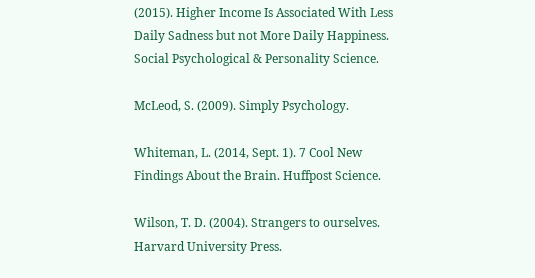(2015). Higher Income Is Associated With Less Daily Sadness but not More Daily Happiness. Social Psychological & Personality Science.

McLeod, S. (2009). Simply Psychology.

Whiteman, L. (2014, Sept. 1). 7 Cool New Findings About the Brain. Huffpost Science.

Wilson, T. D. (2004). Strangers to ourselves. Harvard University Press.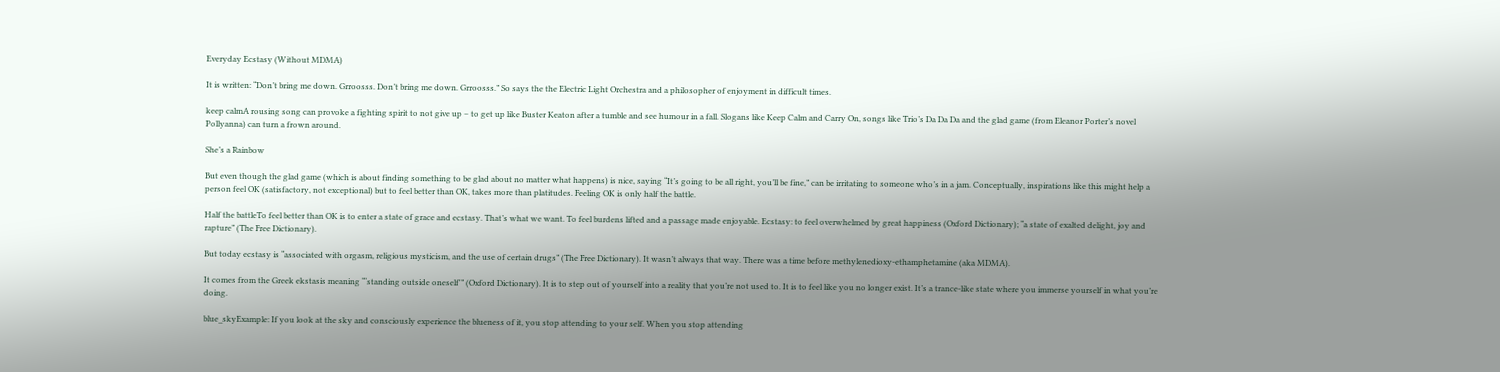Everyday Ecstasy (Without MDMA)

It is written: “Don’t bring me down. Grroosss. Don’t bring me down. Grroosss.” So says the the Electric Light Orchestra and a philosopher of enjoyment in difficult times.

keep calmA rousing song can provoke a fighting spirit to not give up – to get up like Buster Keaton after a tumble and see humour in a fall. Slogans like Keep Calm and Carry On, songs like Trio’s Da Da Da and the glad game (from Eleanor Porter’s novel Pollyanna) can turn a frown around.

She’s a Rainbow

But even though the glad game (which is about finding something to be glad about no matter what happens) is nice, saying “It’s going to be all right, you’ll be fine,” can be irritating to someone who’s in a jam. Conceptually, inspirations like this might help a person feel OK (satisfactory, not exceptional) but to feel better than OK, takes more than platitudes. Feeling OK is only half the battle.

Half the battleTo feel better than OK is to enter a state of grace and ecstasy. That’s what we want. To feel burdens lifted and a passage made enjoyable. Ecstasy: to feel overwhelmed by great happiness (Oxford Dictionary); “a state of exalted delight, joy and rapture” (The Free Dictionary).

But today ecstasy is “associated with orgasm, religious mysticism, and the use of certain drugs” (The Free Dictionary). It wasn’t always that way. There was a time before methylenedioxy-ethamphetamine (aka MDMA).

It comes from the Greek ekstasis meaning “‘standing outside oneself'” (Oxford Dictionary). It is to step out of yourself into a reality that you’re not used to. It is to feel like you no longer exist. It’s a trance-like state where you immerse yourself in what you’re doing.

blue_skyExample: If you look at the sky and consciously experience the blueness of it, you stop attending to your self. When you stop attending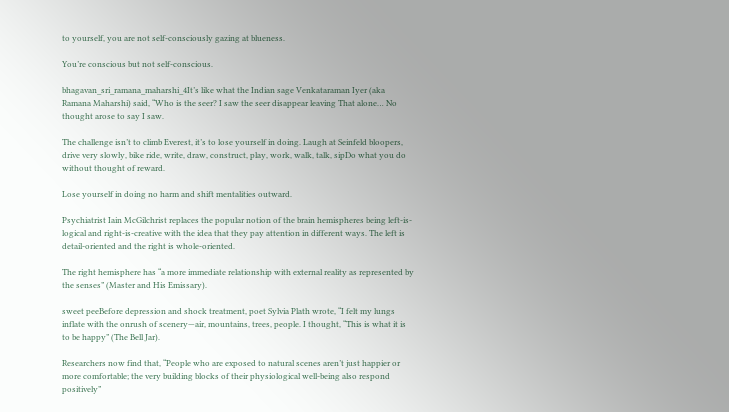to yourself, you are not self-consciously gazing at blueness.

You’re conscious but not self-conscious.

bhagavan_sri_ramana_maharshi_4It’s like what the Indian sage Venkataraman Iyer (aka Ramana Maharshi) said, “Who is the seer? I saw the seer disappear leaving That alone… No thought arose to say I saw.

The challenge isn’t to climb Everest, it’s to lose yourself in doing. Laugh at Seinfeld bloopers, drive very slowly, bike ride, write, draw, construct, play, work, walk, talk, sipDo what you do without thought of reward.

Lose yourself in doing no harm and shift mentalities outward.

Psychiatrist Iain McGilchrist replaces the popular notion of the brain hemispheres being left-is-logical and right-is-creative with the idea that they pay attention in different ways. The left is detail-oriented and the right is whole-oriented.

The right hemisphere has “a more immediate relationship with external reality as represented by the senses” (Master and His Emissary).

sweet peeBefore depression and shock treatment, poet Sylvia Plath wrote, “I felt my lungs inflate with the onrush of scenery—air, mountains, trees, people. I thought, “This is what it is to be happy” (The Bell Jar).

Researchers now find that, “People who are exposed to natural scenes aren’t just happier or more comfortable; the very building blocks of their physiological well-being also respond positively”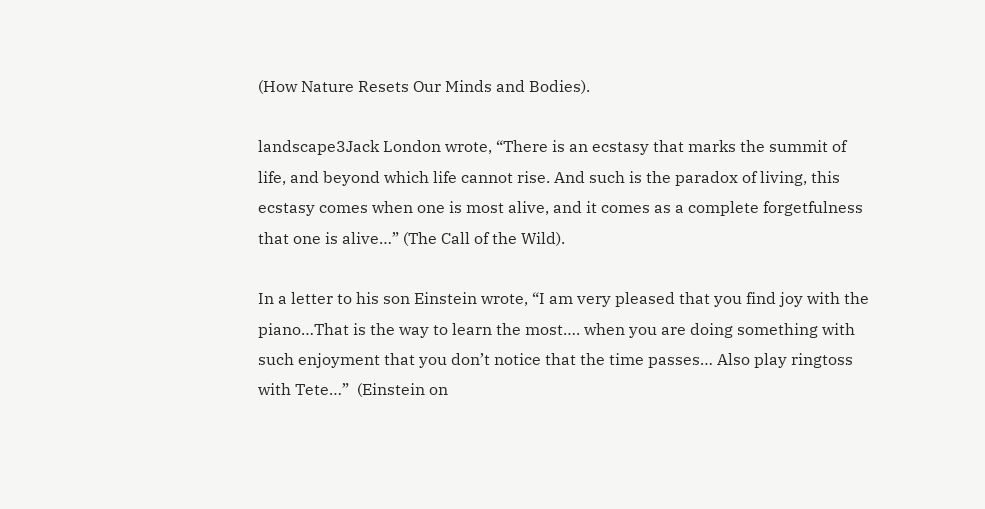(How Nature Resets Our Minds and Bodies).

landscape3Jack London wrote, “There is an ecstasy that marks the summit of life, and beyond which life cannot rise. And such is the paradox of living, this ecstasy comes when one is most alive, and it comes as a complete forgetfulness that one is alive…” (The Call of the Wild).

In a letter to his son Einstein wrote, “I am very pleased that you find joy with the piano…That is the way to learn the most…. when you are doing something with such enjoyment that you don’t notice that the time passes… Also play ringtoss with Tete…”  (Einstein on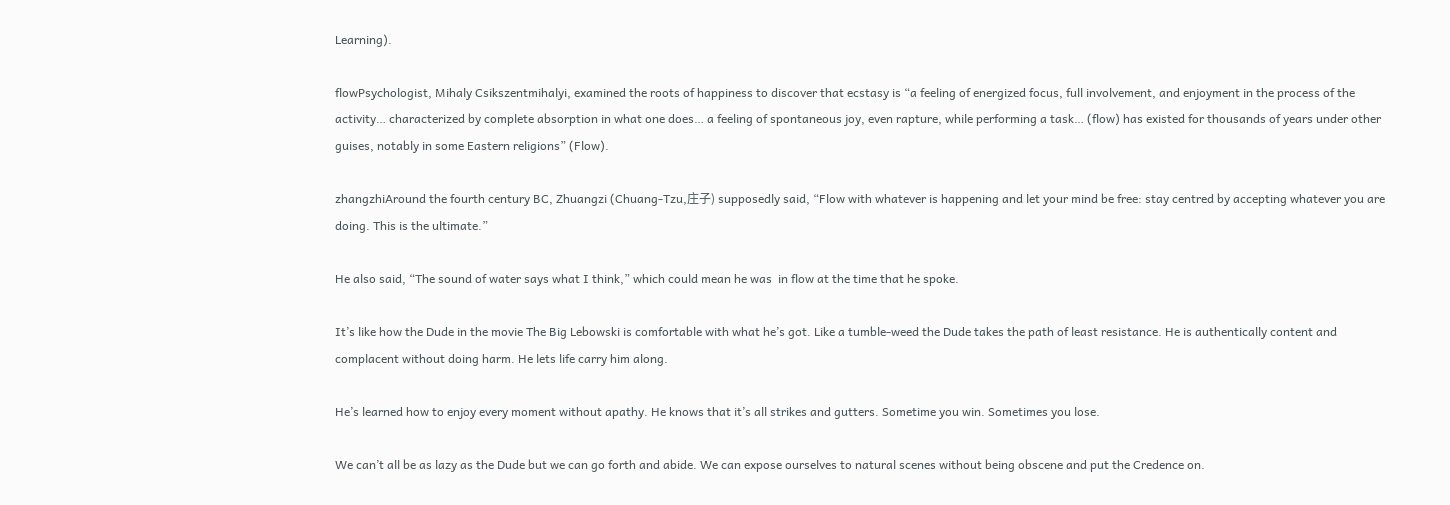Learning).

flowPsychologist, Mihaly Csikszentmihalyi, examined the roots of happiness to discover that ecstasy is “a feeling of energized focus, full involvement, and enjoyment in the process of the activity… characterized by complete absorption in what one does… a feeling of spontaneous joy, even rapture, while performing a task… (flow) has existed for thousands of years under other guises, notably in some Eastern religions” (Flow).

zhangzhiAround the fourth century BC, Zhuangzi (Chuang-Tzu,庄子) supposedly said, “Flow with whatever is happening and let your mind be free: stay centred by accepting whatever you are doing. This is the ultimate.”

He also said, “The sound of water says what I think,” which could mean he was  in flow at the time that he spoke.

It’s like how the Dude in the movie The Big Lebowski is comfortable with what he’s got. Like a tumble-weed the Dude takes the path of least resistance. He is authentically content and complacent without doing harm. He lets life carry him along.

He’s learned how to enjoy every moment without apathy. He knows that it’s all strikes and gutters. Sometime you win. Sometimes you lose.

We can’t all be as lazy as the Dude but we can go forth and abide. We can expose ourselves to natural scenes without being obscene and put the Credence on.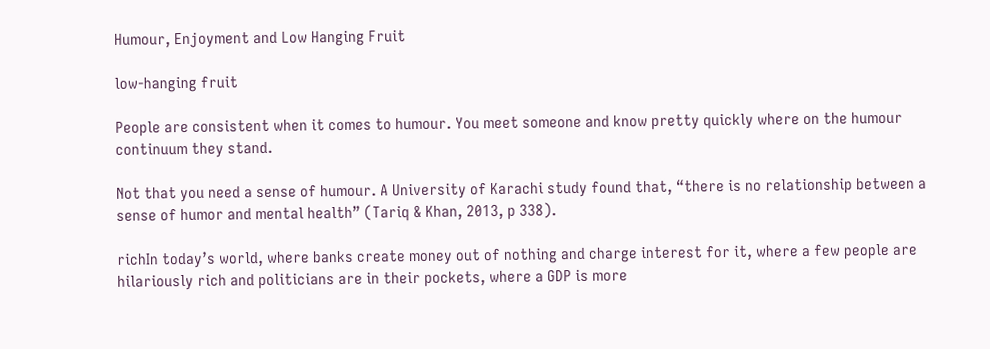Humour, Enjoyment and Low Hanging Fruit

low-hanging fruit

People are consistent when it comes to humour. You meet someone and know pretty quickly where on the humour continuum they stand.

Not that you need a sense of humour. A University of Karachi study found that, “there is no relationship between a sense of humor and mental health” (Tariq & Khan, 2013, p 338).

richIn today’s world, where banks create money out of nothing and charge interest for it, where a few people are hilariously rich and politicians are in their pockets, where a GDP is more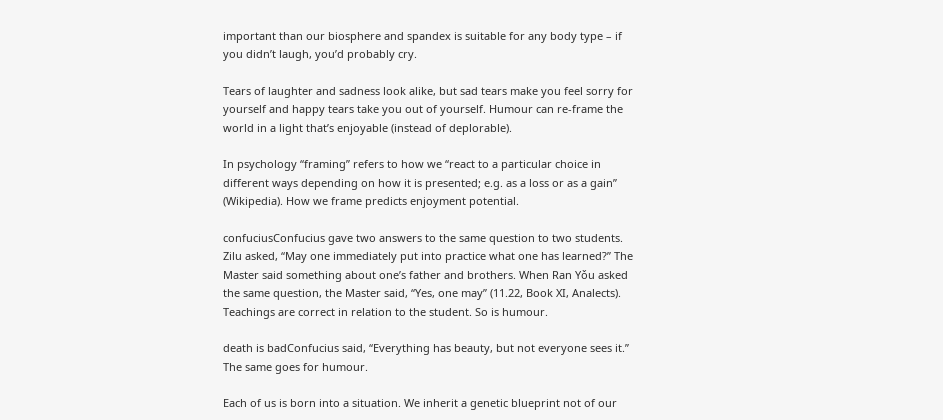important than our biosphere and spandex is suitable for any body type – if you didn’t laugh, you’d probably cry.

Tears of laughter and sadness look alike, but sad tears make you feel sorry for yourself and happy tears take you out of yourself. Humour can re-frame the world in a light that’s enjoyable (instead of deplorable).

In psychology “framing” refers to how we “react to a particular choice in different ways depending on how it is presented; e.g. as a loss or as a gain” (Wikipedia). How we frame predicts enjoyment potential.

confuciusConfucius gave two answers to the same question to two students. Zilu asked, “May one immediately put into practice what one has learned?” The Master said something about one’s father and brothers. When Ran Yǒu asked the same question, the Master said, “Yes, one may” (11.22, Book XI, Analects). Teachings are correct in relation to the student. So is humour.

death is badConfucius said, “Everything has beauty, but not everyone sees it.” The same goes for humour.

Each of us is born into a situation. We inherit a genetic blueprint not of our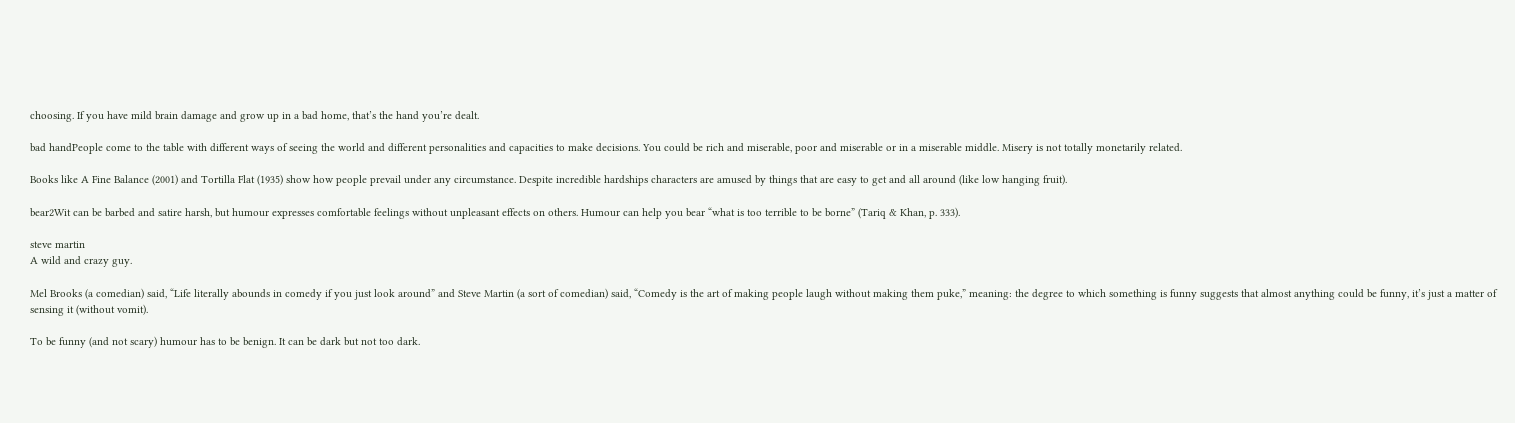choosing. If you have mild brain damage and grow up in a bad home, that’s the hand you’re dealt.

bad handPeople come to the table with different ways of seeing the world and different personalities and capacities to make decisions. You could be rich and miserable, poor and miserable or in a miserable middle. Misery is not totally monetarily related.

Books like A Fine Balance (2001) and Tortilla Flat (1935) show how people prevail under any circumstance. Despite incredible hardships characters are amused by things that are easy to get and all around (like low hanging fruit).

bear2Wit can be barbed and satire harsh, but humour expresses comfortable feelings without unpleasant effects on others. Humour can help you bear “what is too terrible to be borne” (Tariq & Khan, p. 333).

steve martin
A wild and crazy guy.

Mel Brooks (a comedian) said, “Life literally abounds in comedy if you just look around” and Steve Martin (a sort of comedian) said, “Comedy is the art of making people laugh without making them puke,” meaning: the degree to which something is funny suggests that almost anything could be funny, it’s just a matter of sensing it (without vomit).

To be funny (and not scary) humour has to be benign. It can be dark but not too dark.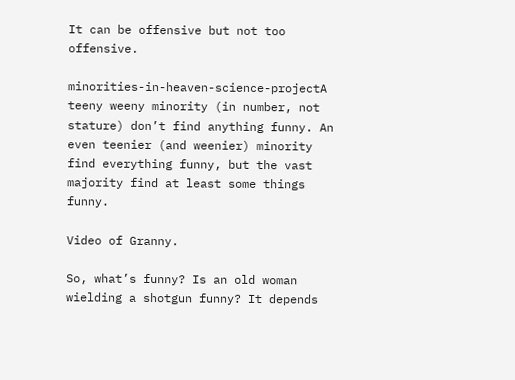It can be offensive but not too offensive.

minorities-in-heaven-science-projectA teeny weeny minority (in number, not stature) don’t find anything funny. An even teenier (and weenier) minority find everything funny, but the vast majority find at least some things funny.

Video of Granny.

So, what’s funny? Is an old woman wielding a shotgun funny? It depends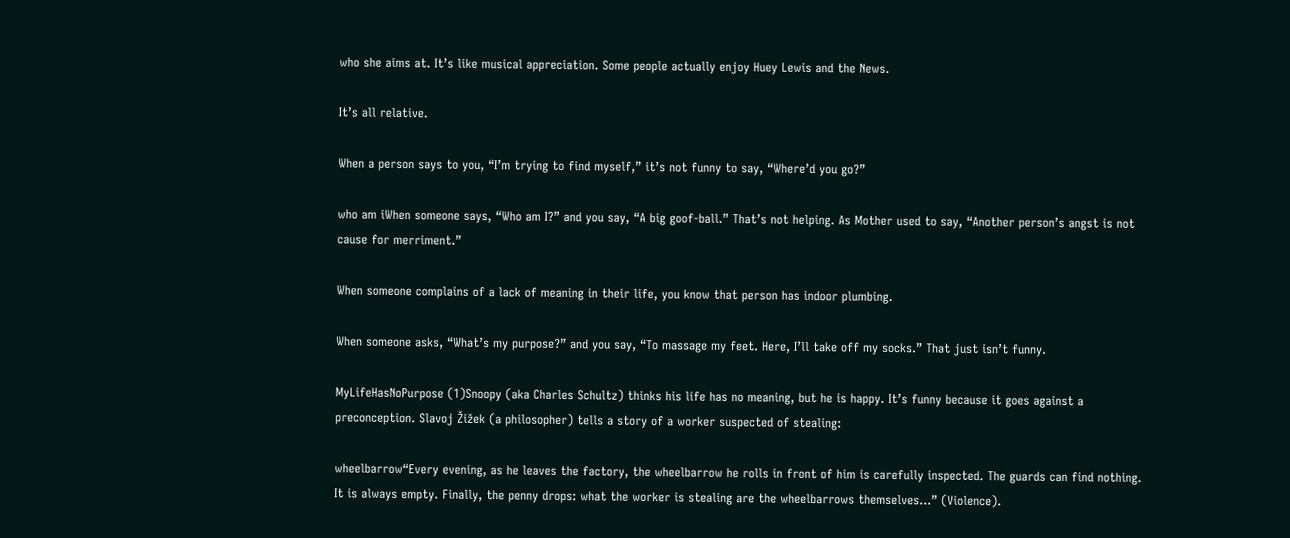who she aims at. It’s like musical appreciation. Some people actually enjoy Huey Lewis and the News.

It’s all relative.

When a person says to you, “I’m trying to find myself,” it’s not funny to say, “Where’d you go?”

who am iWhen someone says, “Who am I?” and you say, “A big goof-ball.” That’s not helping. As Mother used to say, “Another person’s angst is not cause for merriment.”

When someone complains of a lack of meaning in their life, you know that person has indoor plumbing.

When someone asks, “What’s my purpose?” and you say, “To massage my feet. Here, I’ll take off my socks.” That just isn’t funny.

MyLifeHasNoPurpose (1)Snoopy (aka Charles Schultz) thinks his life has no meaning, but he is happy. It’s funny because it goes against a preconception. Slavoj Žižek (a philosopher) tells a story of a worker suspected of stealing:

wheelbarrow“Every evening, as he leaves the factory, the wheelbarrow he rolls in front of him is carefully inspected. The guards can find nothing. It is always empty. Finally, the penny drops: what the worker is stealing are the wheelbarrows themselves…” (Violence).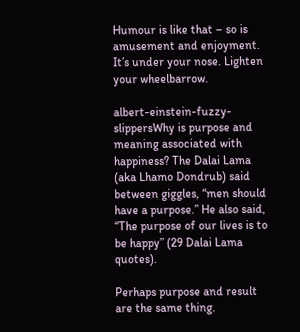Humour is like that – so is amusement and enjoyment. It’s under your nose. Lighten your wheelbarrow.

albert-einstein-fuzzy-slippersWhy is purpose and meaning associated with happiness? The Dalai Lama (aka Lhamo Dondrub) said between giggles, “men should have a purpose.” He also said, “The purpose of our lives is to be happy” (29 Dalai Lama quotes).

Perhaps purpose and result are the same thing.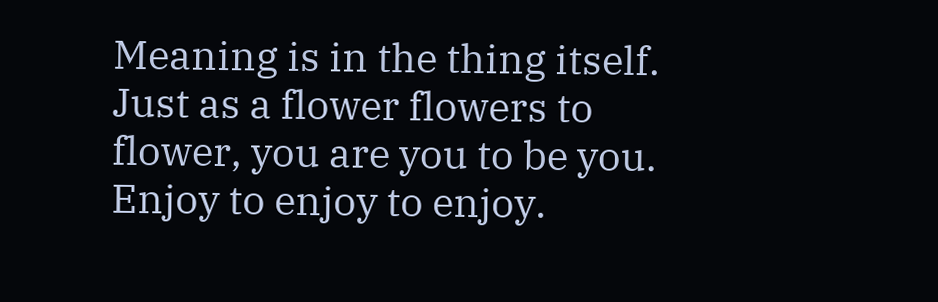Meaning is in the thing itself. Just as a flower flowers to flower, you are you to be you. Enjoy to enjoy to enjoy.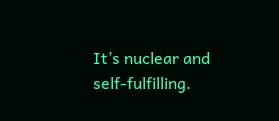It’s nuclear and self-fulfilling.